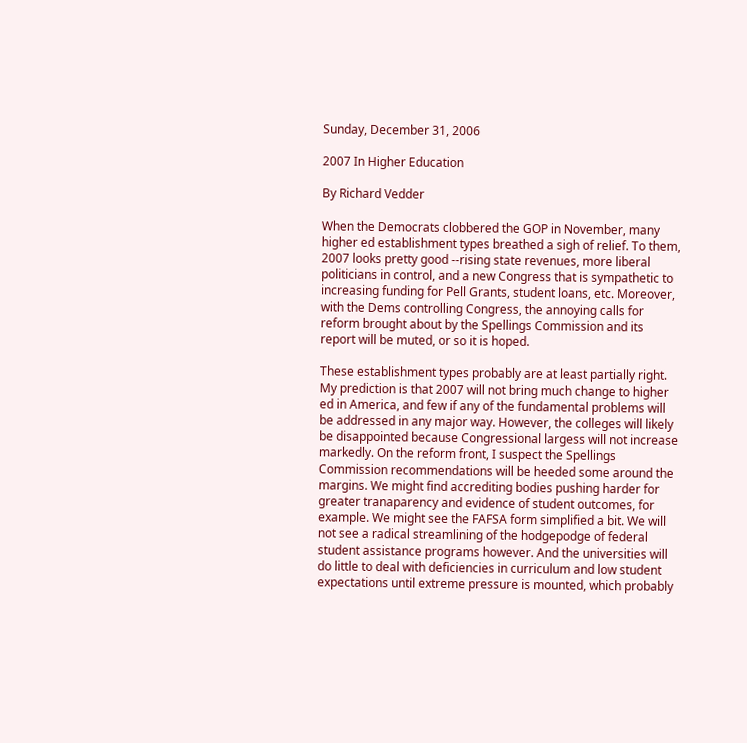Sunday, December 31, 2006

2007 In Higher Education

By Richard Vedder

When the Democrats clobbered the GOP in November, many higher ed establishment types breathed a sigh of relief. To them, 2007 looks pretty good --rising state revenues, more liberal politicians in control, and a new Congress that is sympathetic to increasing funding for Pell Grants, student loans, etc. Moreover, with the Dems controlling Congress, the annoying calls for reform brought about by the Spellings Commission and its report will be muted, or so it is hoped.

These establishment types probably are at least partially right. My prediction is that 2007 will not bring much change to higher ed in America, and few if any of the fundamental problems will be addressed in any major way. However, the colleges will likely be disappointed because Congressional largess will not increase markedly. On the reform front, I suspect the Spellings Commission recommendations will be heeded some around the margins. We might find accrediting bodies pushing harder for greater tranaparency and evidence of student outcomes, for example. We might see the FAFSA form simplified a bit. We will not see a radical streamlining of the hodgepodge of federal student assistance programs however. And the universities will do little to deal with deficiencies in curriculum and low student expectations until extreme pressure is mounted, which probably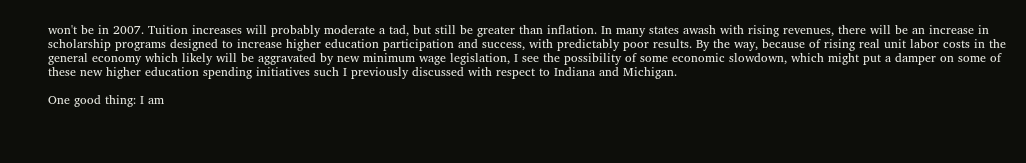won't be in 2007. Tuition increases will probably moderate a tad, but still be greater than inflation. In many states awash with rising revenues, there will be an increase in scholarship programs designed to increase higher education participation and success, with predictably poor results. By the way, because of rising real unit labor costs in the general economy which likely will be aggravated by new minimum wage legislation, I see the possibility of some economic slowdown, which might put a damper on some of these new higher education spending initiatives such I previously discussed with respect to Indiana and Michigan.

One good thing: I am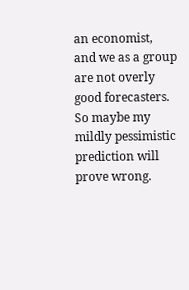an economist, and we as a group are not overly good forecasters. So maybe my mildly pessimistic prediction will prove wrong.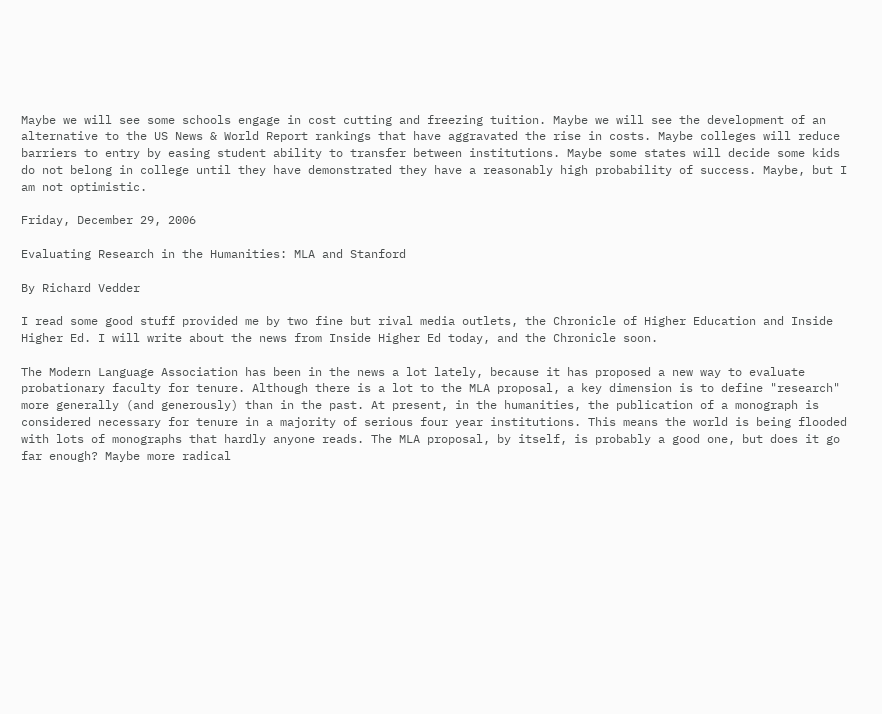Maybe we will see some schools engage in cost cutting and freezing tuition. Maybe we will see the development of an alternative to the US News & World Report rankings that have aggravated the rise in costs. Maybe colleges will reduce barriers to entry by easing student ability to transfer between institutions. Maybe some states will decide some kids do not belong in college until they have demonstrated they have a reasonably high probability of success. Maybe, but I am not optimistic.

Friday, December 29, 2006

Evaluating Research in the Humanities: MLA and Stanford

By Richard Vedder

I read some good stuff provided me by two fine but rival media outlets, the Chronicle of Higher Education and Inside Higher Ed. I will write about the news from Inside Higher Ed today, and the Chronicle soon.

The Modern Language Association has been in the news a lot lately, because it has proposed a new way to evaluate probationary faculty for tenure. Although there is a lot to the MLA proposal, a key dimension is to define "research" more generally (and generously) than in the past. At present, in the humanities, the publication of a monograph is considered necessary for tenure in a majority of serious four year institutions. This means the world is being flooded with lots of monographs that hardly anyone reads. The MLA proposal, by itself, is probably a good one, but does it go far enough? Maybe more radical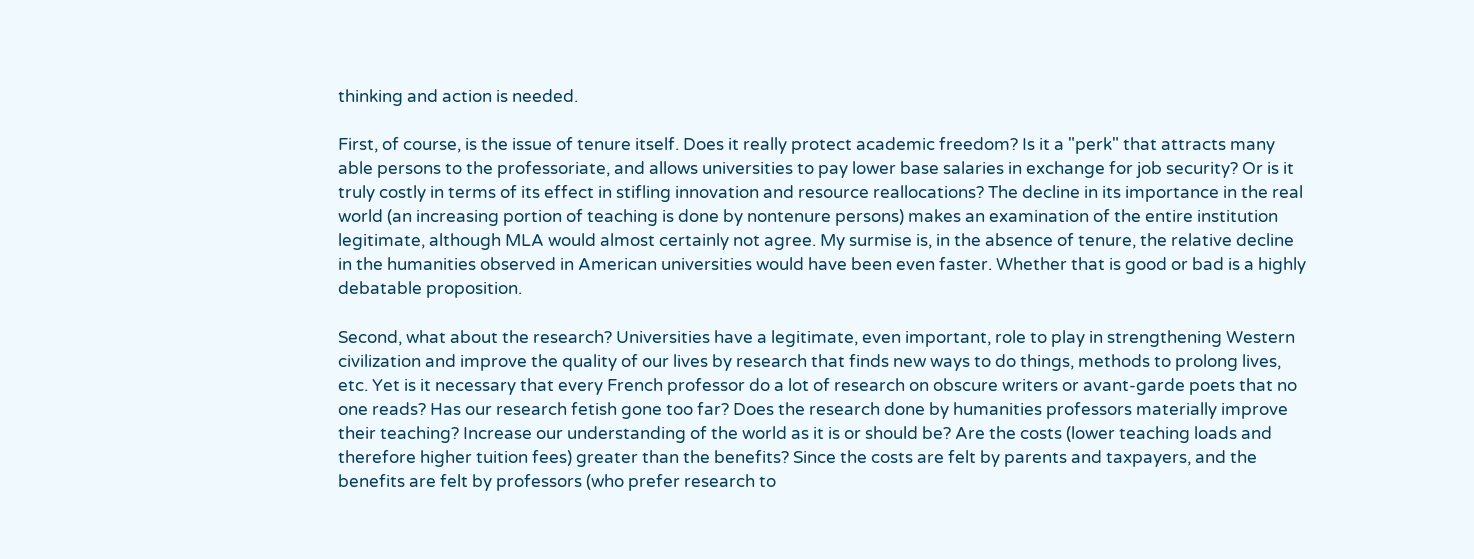thinking and action is needed.

First, of course, is the issue of tenure itself. Does it really protect academic freedom? Is it a "perk" that attracts many able persons to the professoriate, and allows universities to pay lower base salaries in exchange for job security? Or is it truly costly in terms of its effect in stifling innovation and resource reallocations? The decline in its importance in the real world (an increasing portion of teaching is done by nontenure persons) makes an examination of the entire institution legitimate, although MLA would almost certainly not agree. My surmise is, in the absence of tenure, the relative decline in the humanities observed in American universities would have been even faster. Whether that is good or bad is a highly debatable proposition.

Second, what about the research? Universities have a legitimate, even important, role to play in strengthening Western civilization and improve the quality of our lives by research that finds new ways to do things, methods to prolong lives, etc. Yet is it necessary that every French professor do a lot of research on obscure writers or avant-garde poets that no one reads? Has our research fetish gone too far? Does the research done by humanities professors materially improve their teaching? Increase our understanding of the world as it is or should be? Are the costs (lower teaching loads and therefore higher tuition fees) greater than the benefits? Since the costs are felt by parents and taxpayers, and the benefits are felt by professors (who prefer research to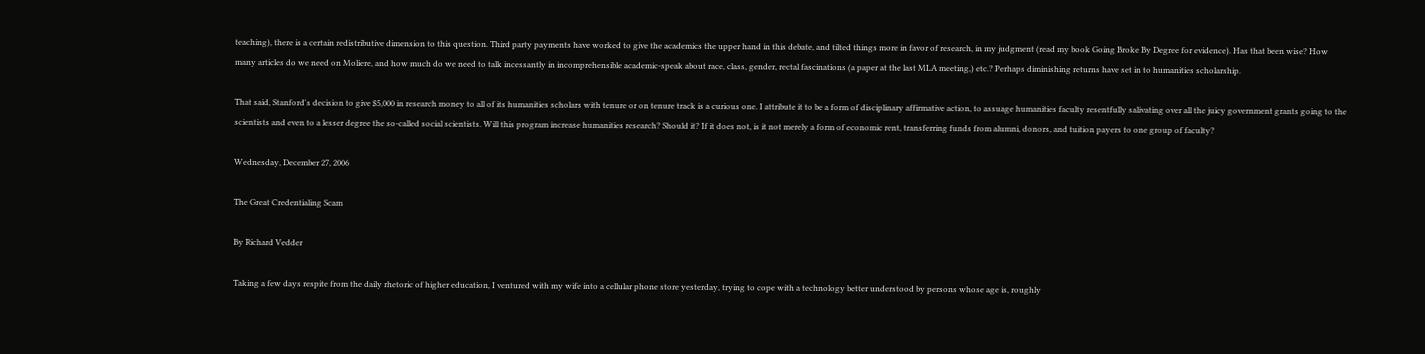teaching), there is a certain redistributive dimension to this question. Third party payments have worked to give the academics the upper hand in this debate, and tilted things more in favor of research, in my judgment (read my book Going Broke By Degree for evidence). Has that been wise? How many articles do we need on Moliere, and how much do we need to talk incessantly in incomprehensible academic-speak about race, class, gender, rectal fascinations (a paper at the last MLA meeting,) etc.? Perhaps diminishing returns have set in to humanities scholarship.

That said, Stanford's decision to give $5,000 in research money to all of its humanities scholars with tenure or on tenure track is a curious one. I attribute it to be a form of disciplinary affirmative action, to assuage humanities faculty resentfully salivating over all the juicy government grants going to the scientists and even to a lesser degree the so-called social scientists. Will this program increase humanities research? Should it? If it does not, is it not merely a form of economic rent, transferring funds from alumni, donors, and tuition payers to one group of faculty?

Wednesday, December 27, 2006

The Great Credentialing Scam

By Richard Vedder

Taking a few days respite from the daily rhetoric of higher education, I ventured with my wife into a cellular phone store yesterday, trying to cope with a technology better understood by persons whose age is, roughly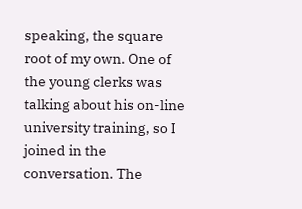speaking, the square root of my own. One of the young clerks was talking about his on-line university training, so I joined in the conversation. The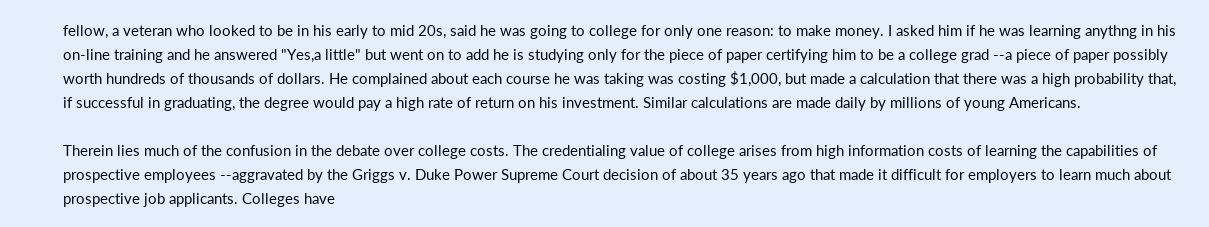fellow, a veteran who looked to be in his early to mid 20s, said he was going to college for only one reason: to make money. I asked him if he was learning anythng in his on-line training and he answered "Yes,a little" but went on to add he is studying only for the piece of paper certifying him to be a college grad --a piece of paper possibly worth hundreds of thousands of dollars. He complained about each course he was taking was costing $1,000, but made a calculation that there was a high probability that, if successful in graduating, the degree would pay a high rate of return on his investment. Similar calculations are made daily by millions of young Americans.

Therein lies much of the confusion in the debate over college costs. The credentialing value of college arises from high information costs of learning the capabilities of prospective employees --aggravated by the Griggs v. Duke Power Supreme Court decision of about 35 years ago that made it difficult for employers to learn much about prospective job applicants. Colleges have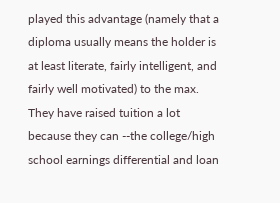played this advantage (namely that a diploma usually means the holder is at least literate, fairly intelligent, and fairly well motivated) to the max. They have raised tuition a lot because they can --the college/high school earnings differential and loan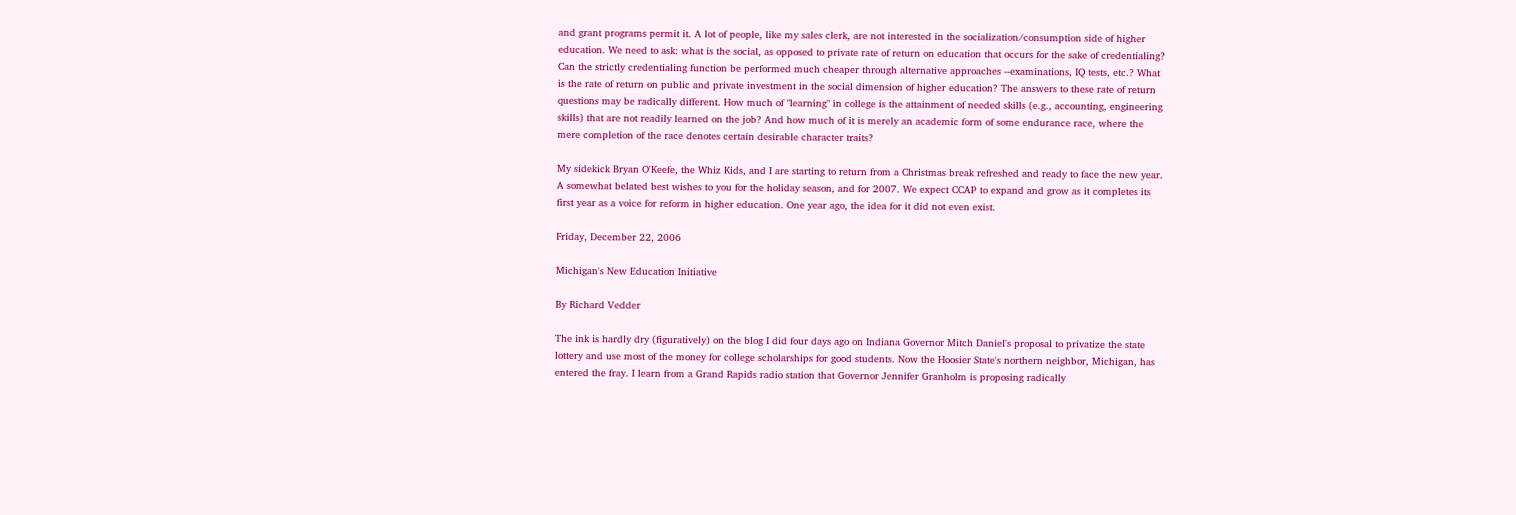and grant programs permit it. A lot of people, like my sales clerk, are not interested in the socialization/consumption side of higher education. We need to ask: what is the social, as opposed to private rate of return on education that occurs for the sake of credentialing? Can the strictly credentialing function be performed much cheaper through alternative approaches --examinations, IQ tests, etc.? What is the rate of return on public and private investment in the social dimension of higher education? The answers to these rate of return questions may be radically different. How much of "learning" in college is the attainment of needed skills (e.g., accounting, engineering skills) that are not readily learned on the job? And how much of it is merely an academic form of some endurance race, where the mere completion of the race denotes certain desirable character traits?

My sidekick Bryan O'Keefe, the Whiz Kids, and I are starting to return from a Christmas break refreshed and ready to face the new year. A somewhat belated best wishes to you for the holiday season, and for 2007. We expect CCAP to expand and grow as it completes its first year as a voice for reform in higher education. One year ago, the idea for it did not even exist.

Friday, December 22, 2006

Michigan's New Education Initiative

By Richard Vedder

The ink is hardly dry (figuratively) on the blog I did four days ago on Indiana Governor Mitch Daniel's proposal to privatize the state lottery and use most of the money for college scholarships for good students. Now the Hoosier State's northern neighbor, Michigan, has entered the fray. I learn from a Grand Rapids radio station that Governor Jennifer Granholm is proposing radically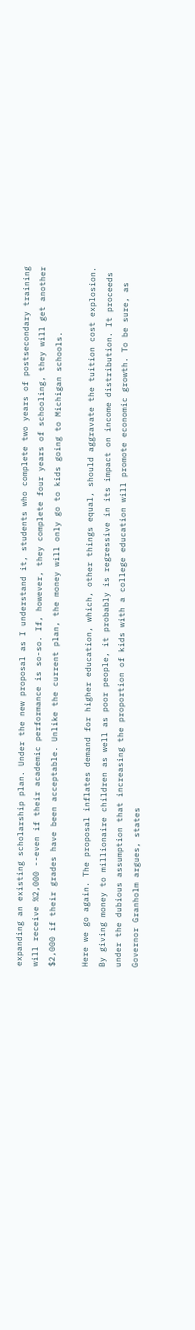expanding an existing scholarship plan. Under the new proposal as I understand it, students who complete two years of postsecondary training will receive %2,000 --even if their academic performance is so-so. If, however, they complete four years of schooling, they will get another $2,000 if their grades have been acceptable. Unlike the current plan, the money will only go to kids going to Michigan schools.

Here we go again. The proposal inflates demand for higher education, which, other things equal, should aggravate the tuition cost explosion. By giving money to millionaire children as well as poor people, it probably is regressive in its impact on income distribution. It proceeds under the dubious assumption that increasing the proportion of kids with a college education will promote economic growth. To be sure, as Governor Granholm argues, states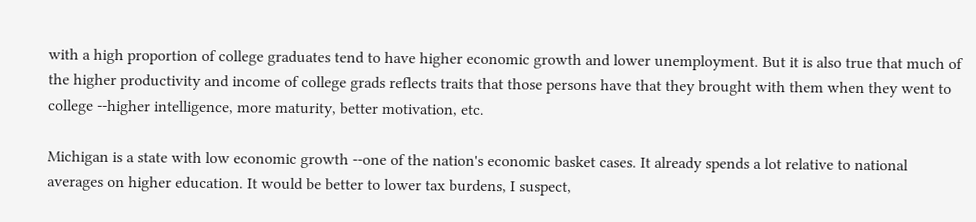with a high proportion of college graduates tend to have higher economic growth and lower unemployment. But it is also true that much of the higher productivity and income of college grads reflects traits that those persons have that they brought with them when they went to college --higher intelligence, more maturity, better motivation, etc.

Michigan is a state with low economic growth --one of the nation's economic basket cases. It already spends a lot relative to national averages on higher education. It would be better to lower tax burdens, I suspect,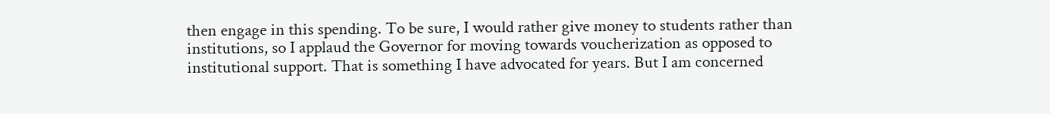then engage in this spending. To be sure, I would rather give money to students rather than institutions, so I applaud the Governor for moving towards voucherization as opposed to institutional support. That is something I have advocated for years. But I am concerned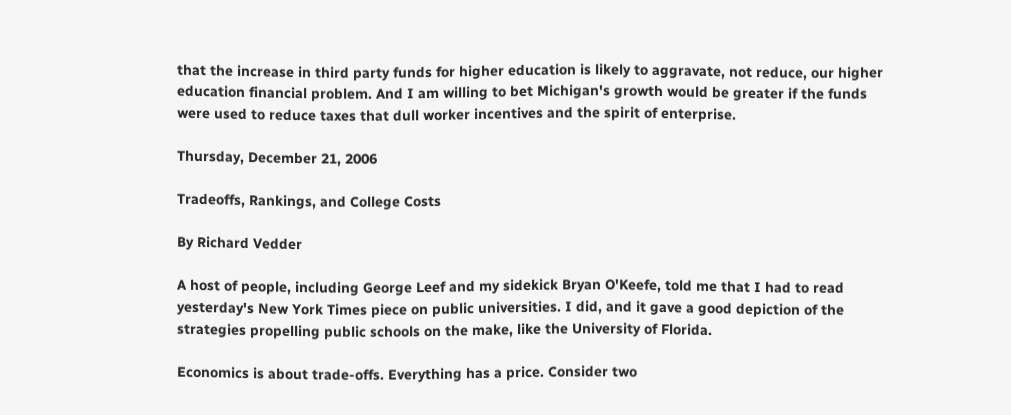that the increase in third party funds for higher education is likely to aggravate, not reduce, our higher education financial problem. And I am willing to bet Michigan's growth would be greater if the funds were used to reduce taxes that dull worker incentives and the spirit of enterprise.

Thursday, December 21, 2006

Tradeoffs, Rankings, and College Costs

By Richard Vedder

A host of people, including George Leef and my sidekick Bryan O'Keefe, told me that I had to read yesterday's New York Times piece on public universities. I did, and it gave a good depiction of the strategies propelling public schools on the make, like the University of Florida.

Economics is about trade-offs. Everything has a price. Consider two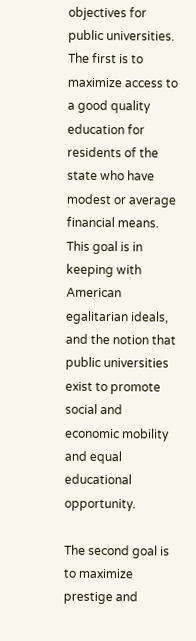objectives for public universities. The first is to maximize access to a good quality education for residents of the state who have modest or average financial means. This goal is in keeping with American egalitarian ideals, and the notion that public universities exist to promote social and economic mobility and equal educational opportunity.

The second goal is to maximize prestige and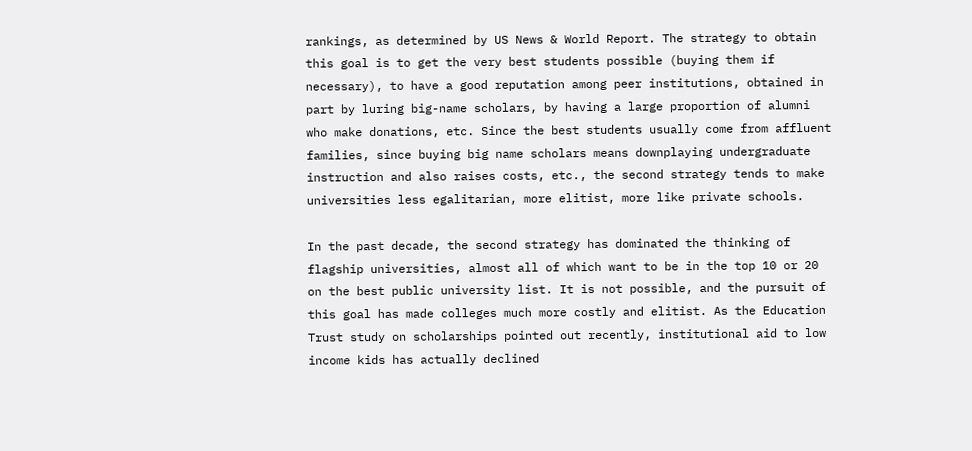rankings, as determined by US News & World Report. The strategy to obtain this goal is to get the very best students possible (buying them if necessary), to have a good reputation among peer institutions, obtained in part by luring big-name scholars, by having a large proportion of alumni who make donations, etc. Since the best students usually come from affluent families, since buying big name scholars means downplaying undergraduate instruction and also raises costs, etc., the second strategy tends to make universities less egalitarian, more elitist, more like private schools.

In the past decade, the second strategy has dominated the thinking of flagship universities, almost all of which want to be in the top 10 or 20 on the best public university list. It is not possible, and the pursuit of this goal has made colleges much more costly and elitist. As the Education Trust study on scholarships pointed out recently, institutional aid to low income kids has actually declined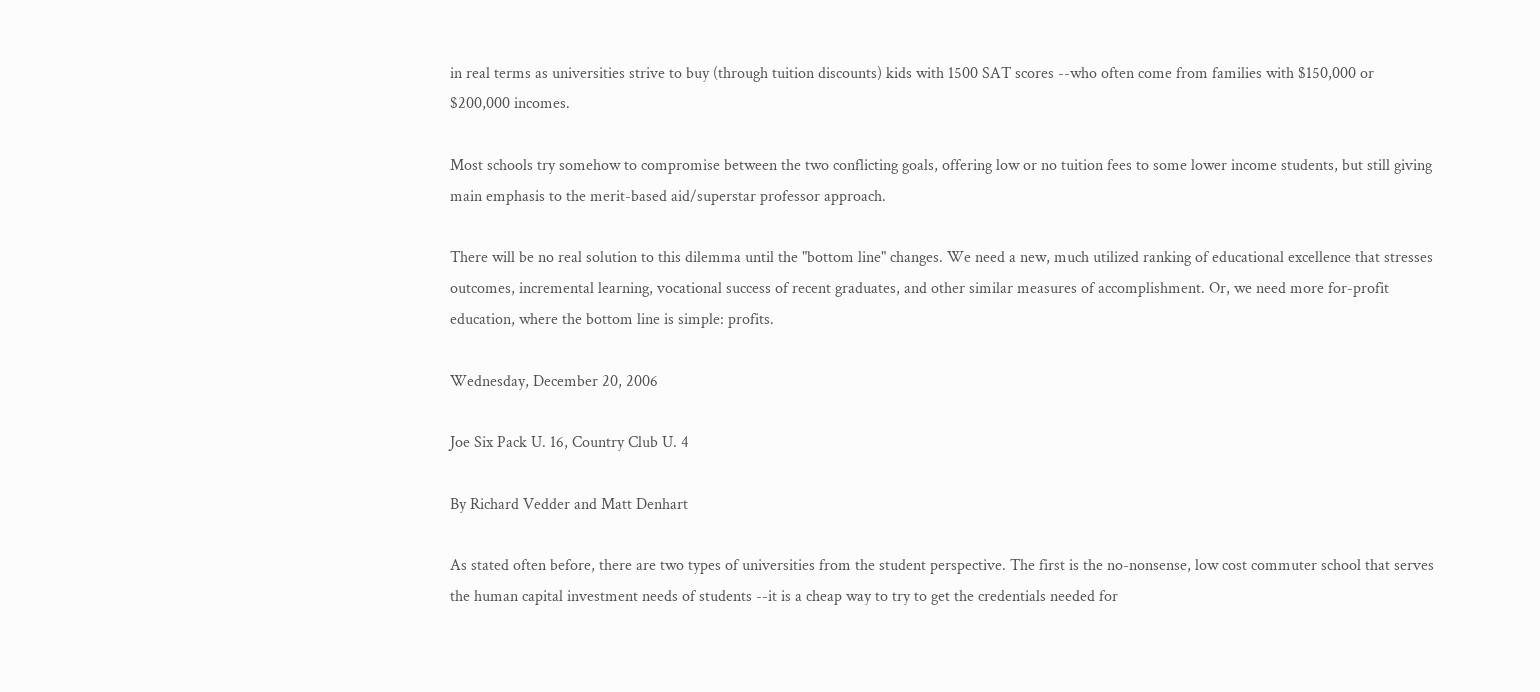in real terms as universities strive to buy (through tuition discounts) kids with 1500 SAT scores --who often come from families with $150,000 or $200,000 incomes.

Most schools try somehow to compromise between the two conflicting goals, offering low or no tuition fees to some lower income students, but still giving main emphasis to the merit-based aid/superstar professor approach.

There will be no real solution to this dilemma until the "bottom line" changes. We need a new, much utilized ranking of educational excellence that stresses outcomes, incremental learning, vocational success of recent graduates, and other similar measures of accomplishment. Or, we need more for-profit education, where the bottom line is simple: profits.

Wednesday, December 20, 2006

Joe Six Pack U. 16, Country Club U. 4

By Richard Vedder and Matt Denhart

As stated often before, there are two types of universities from the student perspective. The first is the no-nonsense, low cost commuter school that serves the human capital investment needs of students --it is a cheap way to try to get the credentials needed for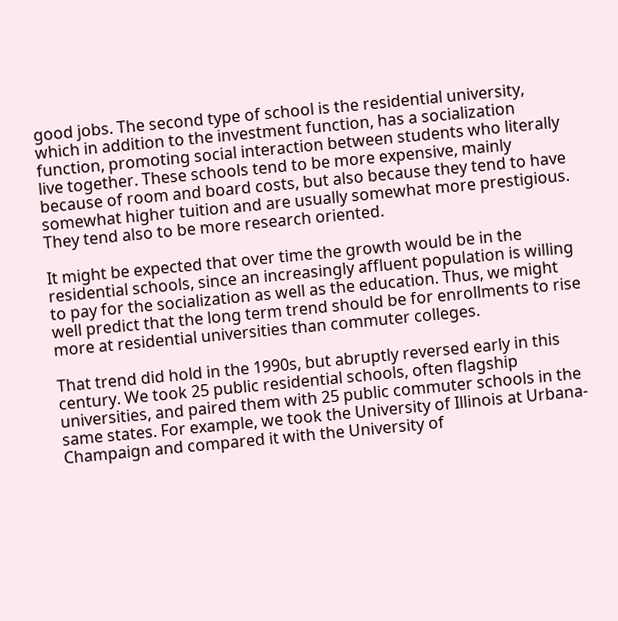good jobs. The second type of school is the residential university, which in addition to the investment function, has a socialization function, promoting social interaction between students who literally live together. These schools tend to be more expensive, mainly because of room and board costs, but also because they tend to have somewhat higher tuition and are usually somewhat more prestigious. They tend also to be more research oriented.

It might be expected that over time the growth would be in the residential schools, since an increasingly affluent population is willing to pay for the socialization as well as the education. Thus, we might well predict that the long term trend should be for enrollments to rise more at residential universities than commuter colleges.

That trend did hold in the 1990s, but abruptly reversed early in this century. We took 25 public residential schools, often flagship universities, and paired them with 25 public commuter schools in the same states. For example, we took the University of Illinois at Urbana-Champaign and compared it with the University of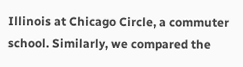Illinois at Chicago Circle, a commuter school. Similarly, we compared the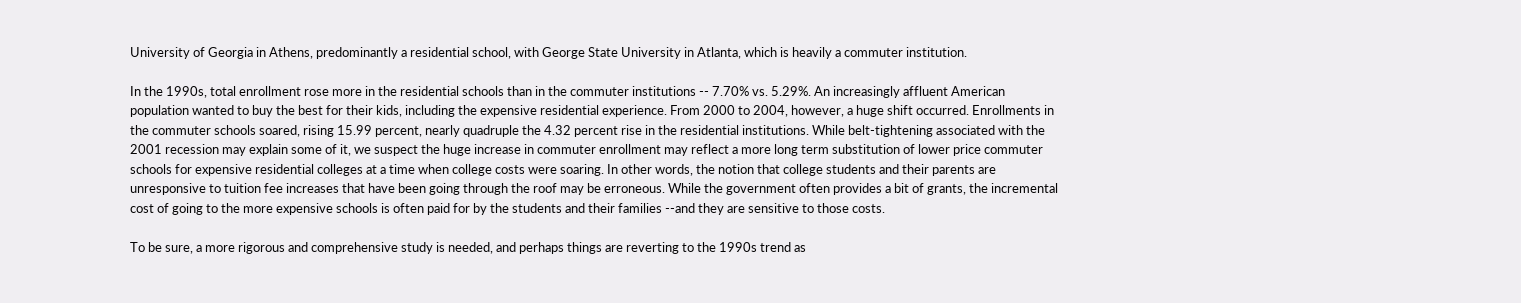University of Georgia in Athens, predominantly a residential school, with George State University in Atlanta, which is heavily a commuter institution.

In the 1990s, total enrollment rose more in the residential schools than in the commuter institutions -- 7.70% vs. 5.29%. An increasingly affluent American population wanted to buy the best for their kids, including the expensive residential experience. From 2000 to 2004, however, a huge shift occurred. Enrollments in the commuter schools soared, rising 15.99 percent, nearly quadruple the 4.32 percent rise in the residential institutions. While belt-tightening associated with the 2001 recession may explain some of it, we suspect the huge increase in commuter enrollment may reflect a more long term substitution of lower price commuter schools for expensive residential colleges at a time when college costs were soaring. In other words, the notion that college students and their parents are unresponsive to tuition fee increases that have been going through the roof may be erroneous. While the government often provides a bit of grants, the incremental cost of going to the more expensive schools is often paid for by the students and their families --and they are sensitive to those costs.

To be sure, a more rigorous and comprehensive study is needed, and perhaps things are reverting to the 1990s trend as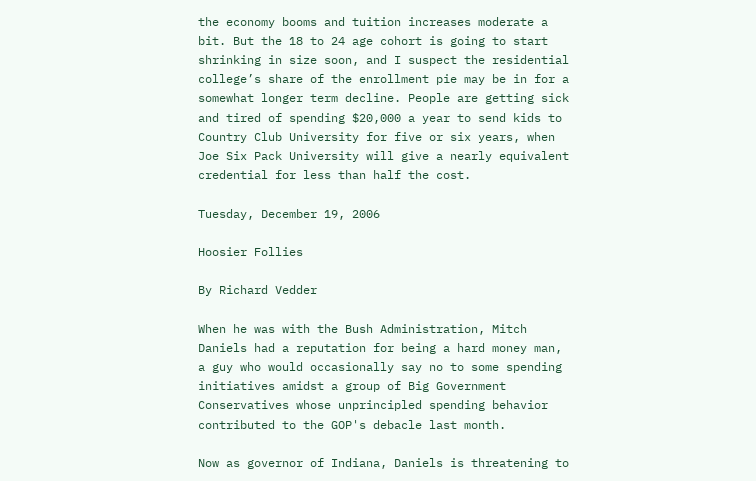the economy booms and tuition increases moderate a bit. But the 18 to 24 age cohort is going to start shrinking in size soon, and I suspect the residential college’s share of the enrollment pie may be in for a somewhat longer term decline. People are getting sick and tired of spending $20,000 a year to send kids to Country Club University for five or six years, when Joe Six Pack University will give a nearly equivalent credential for less than half the cost.

Tuesday, December 19, 2006

Hoosier Follies

By Richard Vedder

When he was with the Bush Administration, Mitch Daniels had a reputation for being a hard money man, a guy who would occasionally say no to some spending initiatives amidst a group of Big Government Conservatives whose unprincipled spending behavior contributed to the GOP's debacle last month.

Now as governor of Indiana, Daniels is threatening to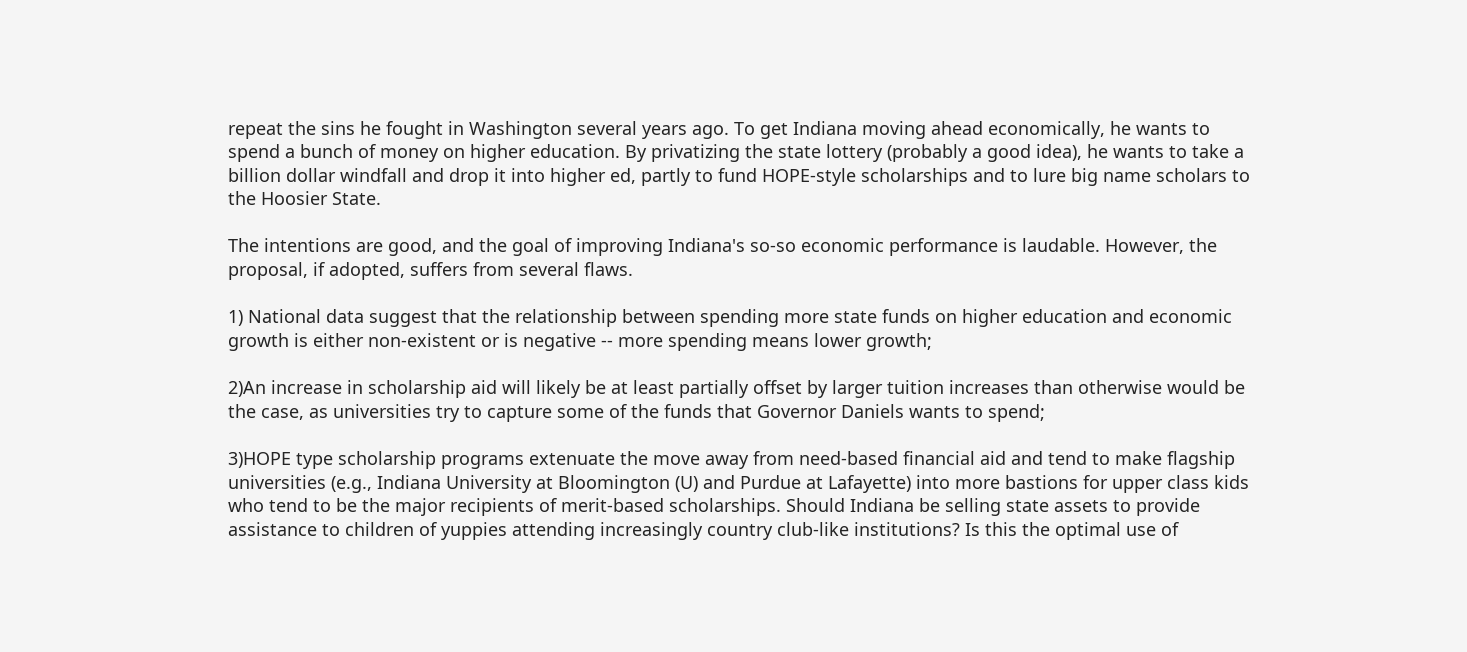repeat the sins he fought in Washington several years ago. To get Indiana moving ahead economically, he wants to spend a bunch of money on higher education. By privatizing the state lottery (probably a good idea), he wants to take a billion dollar windfall and drop it into higher ed, partly to fund HOPE-style scholarships and to lure big name scholars to the Hoosier State.

The intentions are good, and the goal of improving Indiana's so-so economic performance is laudable. However, the proposal, if adopted, suffers from several flaws.

1) National data suggest that the relationship between spending more state funds on higher education and economic growth is either non-existent or is negative -- more spending means lower growth;

2)An increase in scholarship aid will likely be at least partially offset by larger tuition increases than otherwise would be the case, as universities try to capture some of the funds that Governor Daniels wants to spend;

3)HOPE type scholarship programs extenuate the move away from need-based financial aid and tend to make flagship universities (e.g., Indiana University at Bloomington (U) and Purdue at Lafayette) into more bastions for upper class kids who tend to be the major recipients of merit-based scholarships. Should Indiana be selling state assets to provide assistance to children of yuppies attending increasingly country club-like institutions? Is this the optimal use of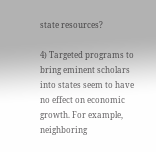state resources?

4) Targeted programs to bring eminent scholars into states seem to have no effect on economic growth. For example, neighboring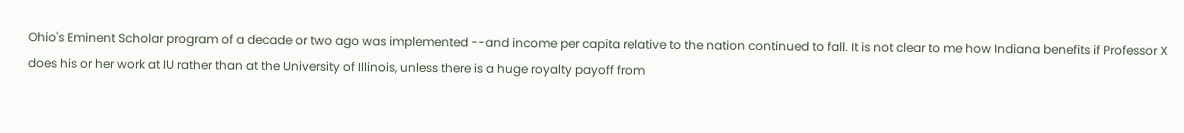Ohio's Eminent Scholar program of a decade or two ago was implemented --and income per capita relative to the nation continued to fall. It is not clear to me how Indiana benefits if Professor X does his or her work at IU rather than at the University of Illinois, unless there is a huge royalty payoff from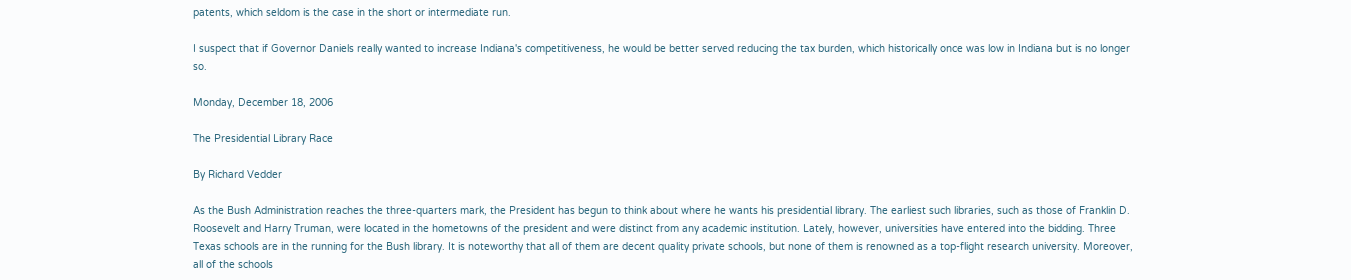patents, which seldom is the case in the short or intermediate run.

I suspect that if Governor Daniels really wanted to increase Indiana's competitiveness, he would be better served reducing the tax burden, which historically once was low in Indiana but is no longer so.

Monday, December 18, 2006

The Presidential Library Race

By Richard Vedder

As the Bush Administration reaches the three-quarters mark, the President has begun to think about where he wants his presidential library. The earliest such libraries, such as those of Franklin D. Roosevelt and Harry Truman, were located in the hometowns of the president and were distinct from any academic institution. Lately, however, universities have entered into the bidding. Three Texas schools are in the running for the Bush library. It is noteworthy that all of them are decent quality private schools, but none of them is renowned as a top-flight research university. Moreover, all of the schools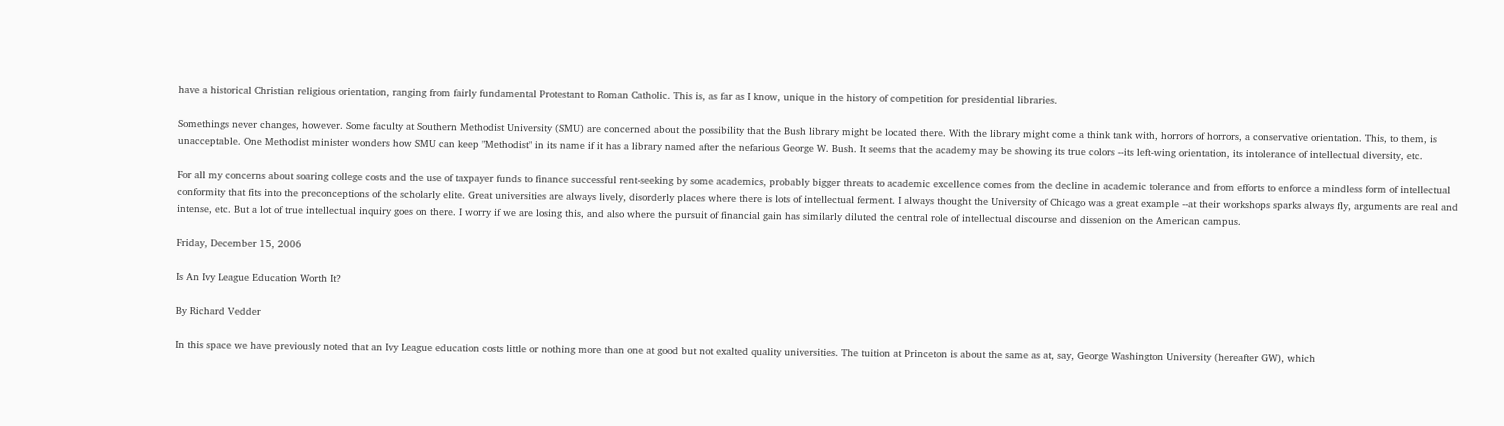have a historical Christian religious orientation, ranging from fairly fundamental Protestant to Roman Catholic. This is, as far as I know, unique in the history of competition for presidential libraries.

Somethings never changes, however. Some faculty at Southern Methodist University (SMU) are concerned about the possibility that the Bush library might be located there. With the library might come a think tank with, horrors of horrors, a conservative orientation. This, to them, is unacceptable. One Methodist minister wonders how SMU can keep "Methodist" in its name if it has a library named after the nefarious George W. Bush. It seems that the academy may be showing its true colors --its left-wing orientation, its intolerance of intellectual diversity, etc.

For all my concerns about soaring college costs and the use of taxpayer funds to finance successful rent-seeking by some academics, probably bigger threats to academic excellence comes from the decline in academic tolerance and from efforts to enforce a mindless form of intellectual conformity that fits into the preconceptions of the scholarly elite. Great universities are always lively, disorderly places where there is lots of intellectual ferment. I always thought the University of Chicago was a great example --at their workshops sparks always fly, arguments are real and intense, etc. But a lot of true intellectual inquiry goes on there. I worry if we are losing this, and also where the pursuit of financial gain has similarly diluted the central role of intellectual discourse and dissenion on the American campus.

Friday, December 15, 2006

Is An Ivy League Education Worth It?

By Richard Vedder

In this space we have previously noted that an Ivy League education costs little or nothing more than one at good but not exalted quality universities. The tuition at Princeton is about the same as at, say, George Washington University (hereafter GW), which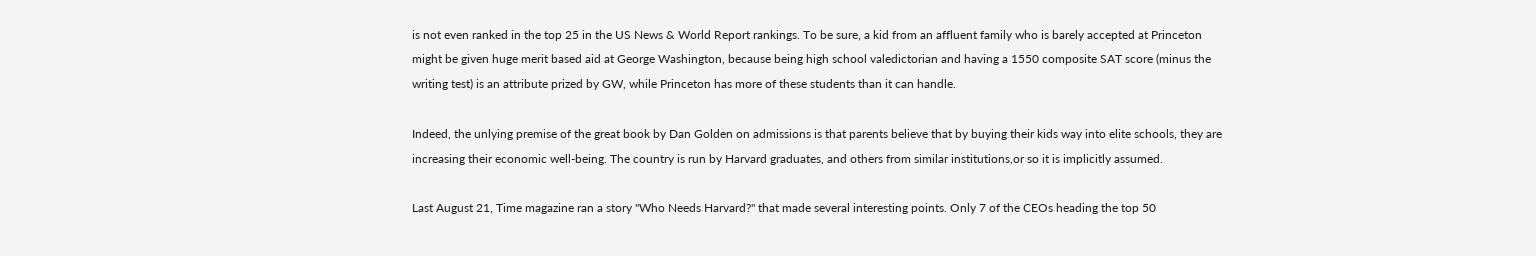is not even ranked in the top 25 in the US News & World Report rankings. To be sure, a kid from an affluent family who is barely accepted at Princeton might be given huge merit based aid at George Washington, because being high school valedictorian and having a 1550 composite SAT score (minus the writing test) is an attribute prized by GW, while Princeton has more of these students than it can handle.

Indeed, the unlying premise of the great book by Dan Golden on admissions is that parents believe that by buying their kids way into elite schools, they are increasing their economic well-being. The country is run by Harvard graduates, and others from similar institutions,or so it is implicitly assumed.

Last August 21, Time magazine ran a story "Who Needs Harvard?" that made several interesting points. Only 7 of the CEOs heading the top 50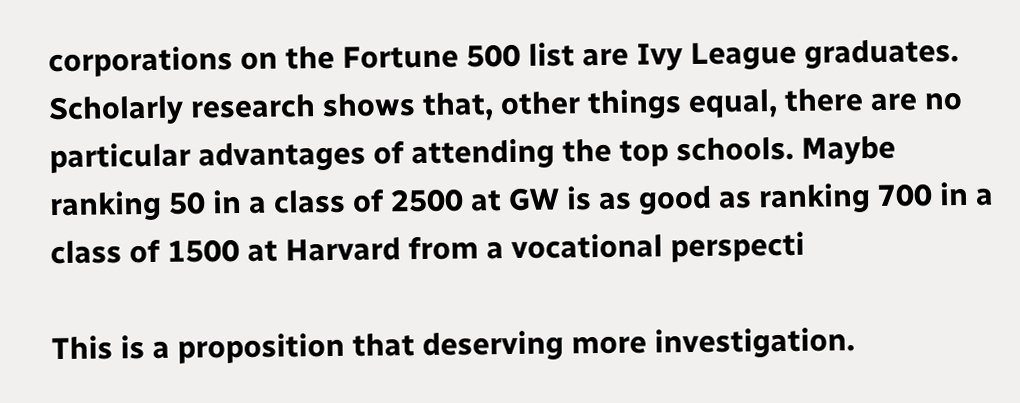corporations on the Fortune 500 list are Ivy League graduates. Scholarly research shows that, other things equal, there are no particular advantages of attending the top schools. Maybe ranking 50 in a class of 2500 at GW is as good as ranking 700 in a class of 1500 at Harvard from a vocational perspecti

This is a proposition that deserving more investigation.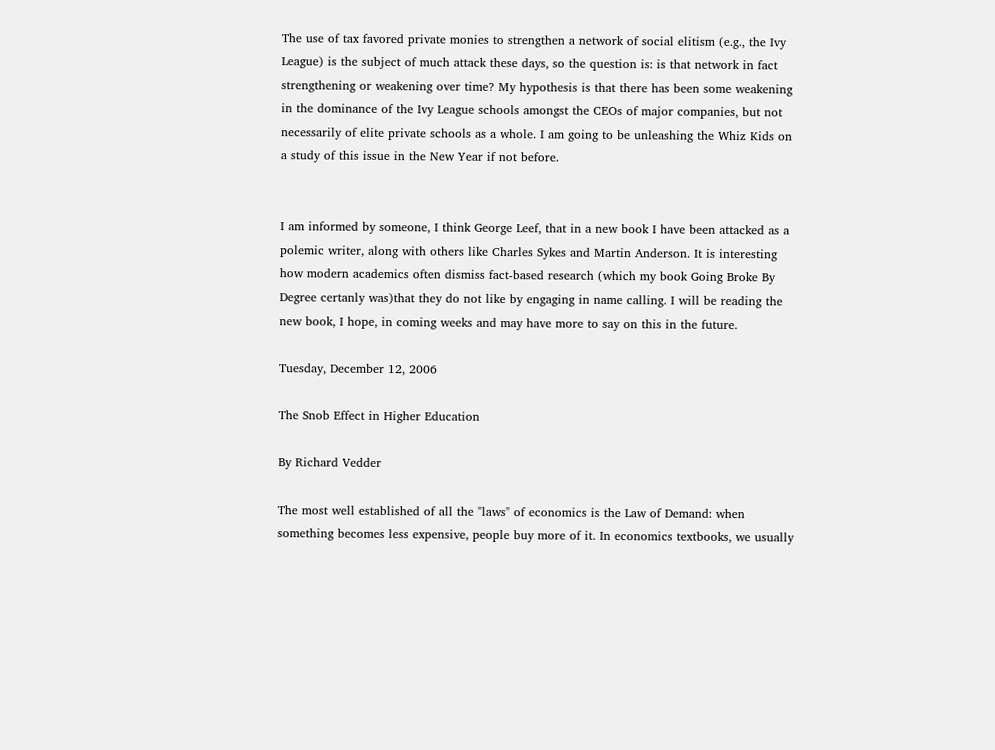The use of tax favored private monies to strengthen a network of social elitism (e.g., the Ivy League) is the subject of much attack these days, so the question is: is that network in fact strengthening or weakening over time? My hypothesis is that there has been some weakening in the dominance of the Ivy League schools amongst the CEOs of major companies, but not necessarily of elite private schools as a whole. I am going to be unleashing the Whiz Kids on a study of this issue in the New Year if not before.


I am informed by someone, I think George Leef, that in a new book I have been attacked as a polemic writer, along with others like Charles Sykes and Martin Anderson. It is interesting how modern academics often dismiss fact-based research (which my book Going Broke By Degree certanly was)that they do not like by engaging in name calling. I will be reading the new book, I hope, in coming weeks and may have more to say on this in the future.

Tuesday, December 12, 2006

The Snob Effect in Higher Education

By Richard Vedder

The most well established of all the "laws" of economics is the Law of Demand: when something becomes less expensive, people buy more of it. In economics textbooks, we usually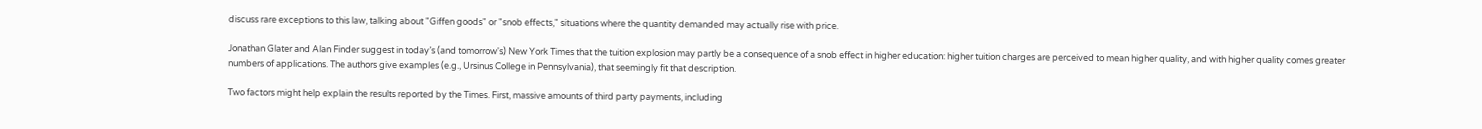discuss rare exceptions to this law, talking about "Giffen goods" or "snob effects," situations where the quantity demanded may actually rise with price.

Jonathan Glater and Alan Finder suggest in today’s (and tomorrow's) New York Times that the tuition explosion may partly be a consequence of a snob effect in higher education: higher tuition charges are perceived to mean higher quality, and with higher quality comes greater numbers of applications. The authors give examples (e.g., Ursinus College in Pennsylvania), that seemingly fit that description.

Two factors might help explain the results reported by the Times. First, massive amounts of third party payments, including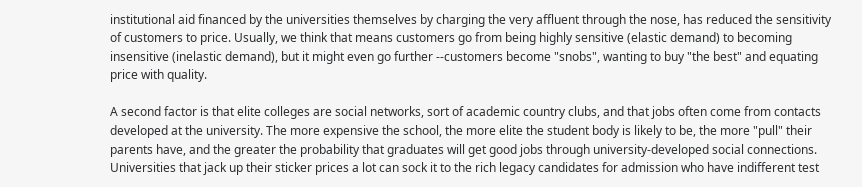institutional aid financed by the universities themselves by charging the very affluent through the nose, has reduced the sensitivity of customers to price. Usually, we think that means customers go from being highly sensitive (elastic demand) to becoming insensitive (inelastic demand), but it might even go further --customers become "snobs", wanting to buy "the best" and equating price with quality.

A second factor is that elite colleges are social networks, sort of academic country clubs, and that jobs often come from contacts developed at the university. The more expensive the school, the more elite the student body is likely to be, the more "pull" their parents have, and the greater the probability that graduates will get good jobs through university-developed social connections. Universities that jack up their sticker prices a lot can sock it to the rich legacy candidates for admission who have indifferent test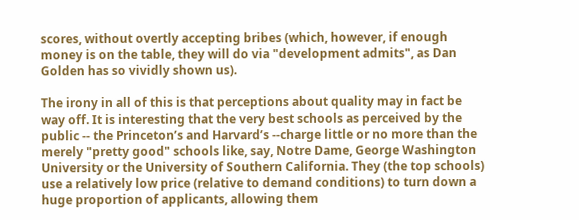scores, without overtly accepting bribes (which, however, if enough money is on the table, they will do via "development admits", as Dan Golden has so vividly shown us).

The irony in all of this is that perceptions about quality may in fact be way off. It is interesting that the very best schools as perceived by the public -- the Princeton’s and Harvard’s --charge little or no more than the merely "pretty good" schools like, say, Notre Dame, George Washington University or the University of Southern California. They (the top schools) use a relatively low price (relative to demand conditions) to turn down a huge proportion of applicants, allowing them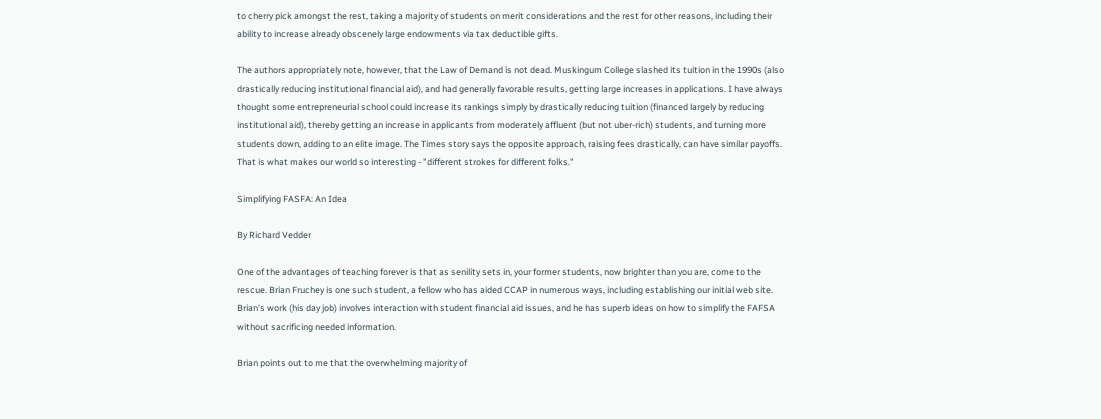to cherry pick amongst the rest, taking a majority of students on merit considerations and the rest for other reasons, including their ability to increase already obscenely large endowments via tax deductible gifts.

The authors appropriately note, however, that the Law of Demand is not dead. Muskingum College slashed its tuition in the 1990s (also drastically reducing institutional financial aid), and had generally favorable results, getting large increases in applications. I have always thought some entrepreneurial school could increase its rankings simply by drastically reducing tuition (financed largely by reducing institutional aid), thereby getting an increase in applicants from moderately affluent (but not uber-rich) students, and turning more students down, adding to an elite image. The Times story says the opposite approach, raising fees drastically, can have similar payoffs. That is what makes our world so interesting - "different strokes for different folks."

Simplifying FASFA: An Idea

By Richard Vedder

One of the advantages of teaching forever is that as senility sets in, your former students, now brighter than you are, come to the rescue. Brian Fruchey is one such student, a fellow who has aided CCAP in numerous ways, including establishing our initial web site. Brian's work (his day job) involves interaction with student financial aid issues, and he has superb ideas on how to simplify the FAFSA without sacrificing needed information.

Brian points out to me that the overwhelming majority of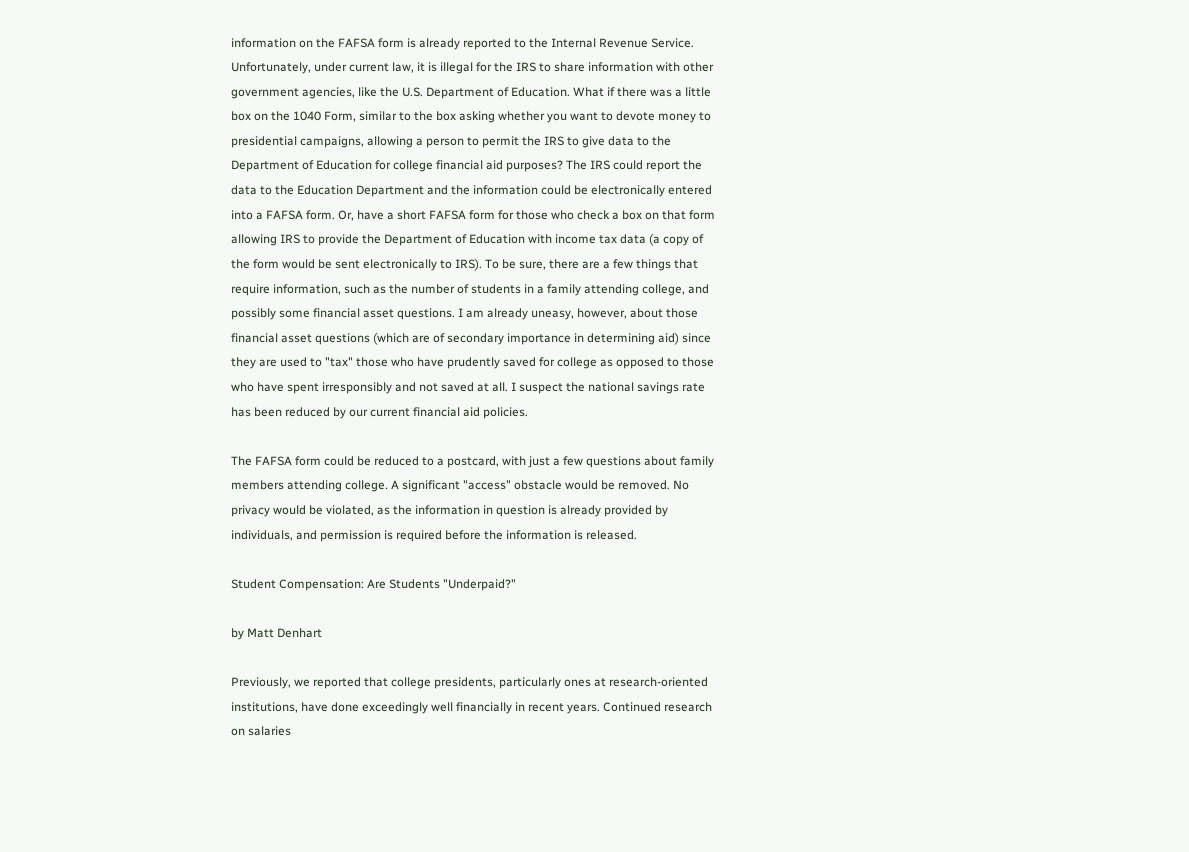information on the FAFSA form is already reported to the Internal Revenue Service. Unfortunately, under current law, it is illegal for the IRS to share information with other government agencies, like the U.S. Department of Education. What if there was a little box on the 1040 Form, similar to the box asking whether you want to devote money to presidential campaigns, allowing a person to permit the IRS to give data to the Department of Education for college financial aid purposes? The IRS could report the data to the Education Department and the information could be electronically entered into a FAFSA form. Or, have a short FAFSA form for those who check a box on that form allowing IRS to provide the Department of Education with income tax data (a copy of the form would be sent electronically to IRS). To be sure, there are a few things that require information, such as the number of students in a family attending college, and possibly some financial asset questions. I am already uneasy, however, about those financial asset questions (which are of secondary importance in determining aid) since they are used to "tax" those who have prudently saved for college as opposed to those who have spent irresponsibly and not saved at all. I suspect the national savings rate has been reduced by our current financial aid policies.

The FAFSA form could be reduced to a postcard, with just a few questions about family members attending college. A significant "access" obstacle would be removed. No privacy would be violated, as the information in question is already provided by individuals, and permission is required before the information is released.

Student Compensation: Are Students "Underpaid?"

by Matt Denhart

Previously, we reported that college presidents, particularly ones at research-oriented institutions, have done exceedingly well financially in recent years. Continued research on salaries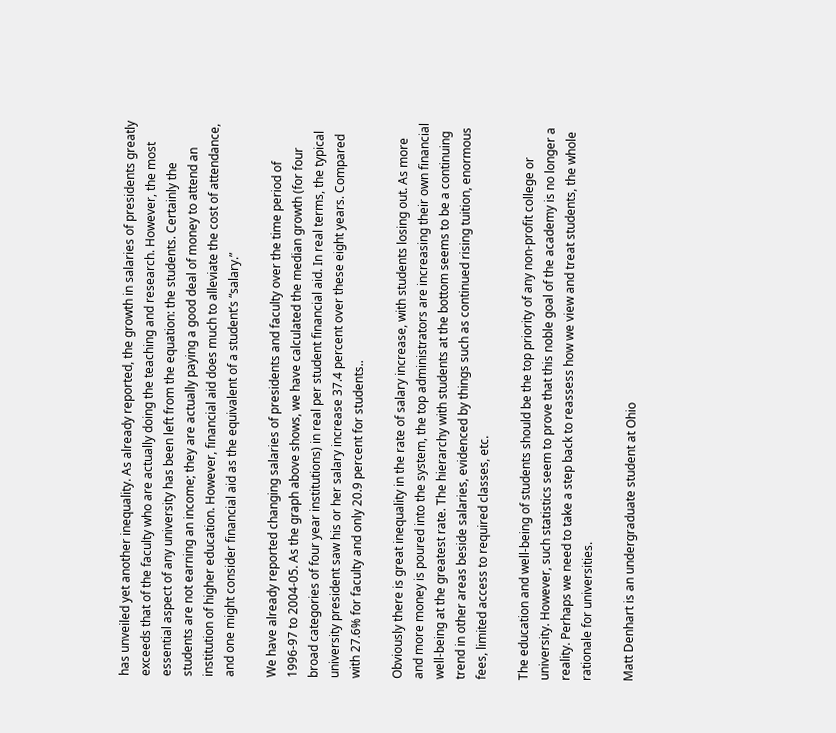has unveiled yet another inequality. As already reported, the growth in salaries of presidents greatly exceeds that of the faculty who are actually doing the teaching and research. However, the most essential aspect of any university has been left from the equation: the students. Certainly the students are not earning an income; they are actually paying a good deal of money to attend an institution of higher education. However, financial aid does much to alleviate the cost of attendance, and one might consider financial aid as the equivalent of a student’s “salary.”

We have already reported changing salaries of presidents and faculty over the time period of 1996-97 to 2004-05. As the graph above shows, we have calculated the median growth (for four broad categories of four year institutions) in real per student financial aid. In real terms, the typical university president saw his or her salary increase 37.4 percent over these eight years. Compared with 27.6% for faculty and only 20.9 percent for students..

Obviously there is great inequality in the rate of salary increase, with students losing out. As more and more money is poured into the system, the top administrators are increasing their own financial well-being at the greatest rate. The hierarchy with students at the bottom seems to be a continuing trend in other areas beside salaries, evidenced by things such as continued rising tuition, enormous fees, limited access to required classes, etc.

The education and well-being of students should be the top priority of any non-profit college or university. However, such statistics seem to prove that this noble goal of the academy is no longer a reality. Perhaps we need to take a step back to reassess how we view and treat students, the whole rationale for universities.

Matt Denhart is an undergraduate student at Ohio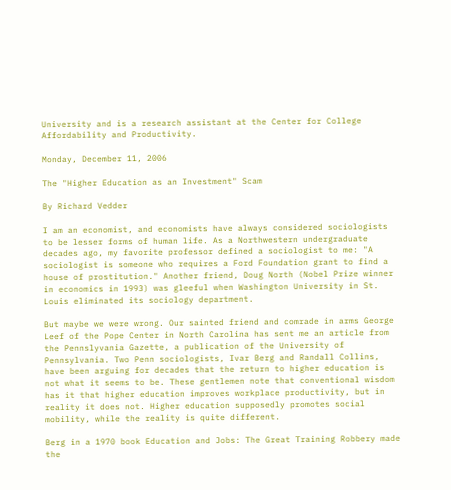University and is a research assistant at the Center for College Affordability and Productivity.

Monday, December 11, 2006

The "Higher Education as an Investment" Scam

By Richard Vedder

I am an economist, and economists have always considered sociologists to be lesser forms of human life. As a Northwestern undergraduate decades ago, my favorite professor defined a sociologist to me: "A sociologist is someone who requires a Ford Foundation grant to find a house of prostitution." Another friend, Doug North (Nobel Prize winner in economics in 1993) was gleeful when Washington University in St. Louis eliminated its sociology department.

But maybe we were wrong. Our sainted friend and comrade in arms George Leef of the Pope Center in North Carolina has sent me an article from the Pennslyvania Gazette, a publication of the University of Pennsylvania. Two Penn sociologists, Ivar Berg and Randall Collins, have been arguing for decades that the return to higher education is not what it seems to be. These gentlemen note that conventional wisdom has it that higher education improves workplace productivity, but in reality it does not. Higher education supposedly promotes social mobility, while the reality is quite different.

Berg in a 1970 book Education and Jobs: The Great Training Robbery made the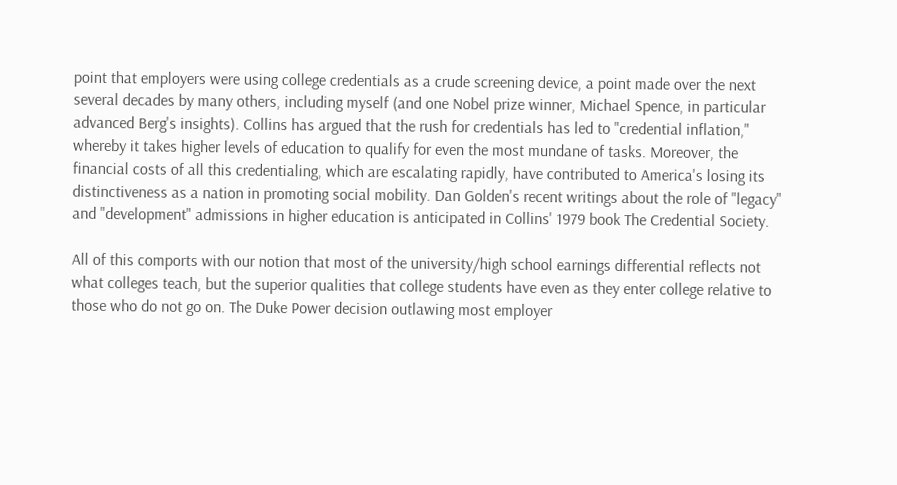point that employers were using college credentials as a crude screening device, a point made over the next several decades by many others, including myself (and one Nobel prize winner, Michael Spence, in particular advanced Berg's insights). Collins has argued that the rush for credentials has led to "credential inflation," whereby it takes higher levels of education to qualify for even the most mundane of tasks. Moreover, the financial costs of all this credentialing, which are escalating rapidly, have contributed to America's losing its distinctiveness as a nation in promoting social mobility. Dan Golden's recent writings about the role of "legacy" and "development" admissions in higher education is anticipated in Collins' 1979 book The Credential Society.

All of this comports with our notion that most of the university/high school earnings differential reflects not what colleges teach, but the superior qualities that college students have even as they enter college relative to those who do not go on. The Duke Power decision outlawing most employer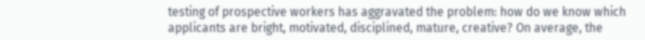testing of prospective workers has aggravated the problem: how do we know which applicants are bright, motivated, disciplined, mature, creative? On average, the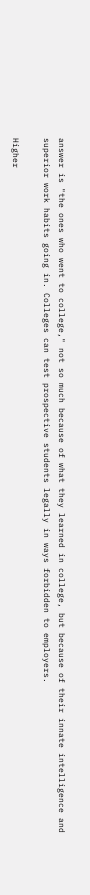answer is "the ones who went to college," not so much because of what they learned in college, but because of their innate intelligence and superior work habits going in. Colleges can test prospective students legally in ways forbidden to employers.

Higher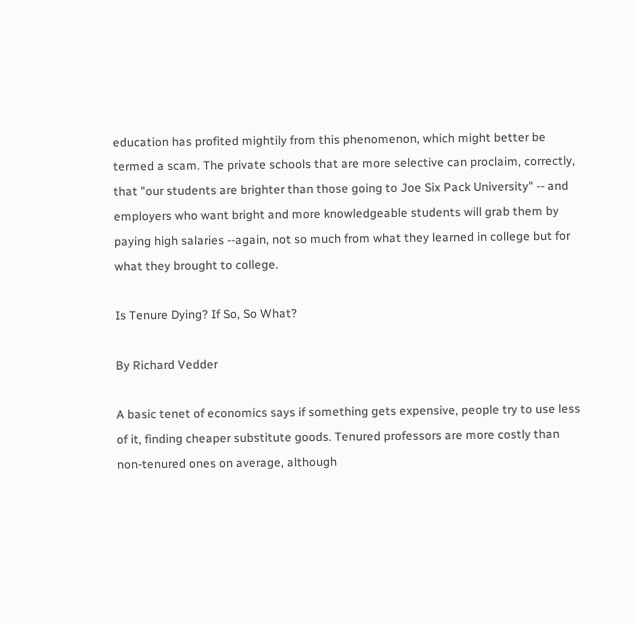education has profited mightily from this phenomenon, which might better be termed a scam. The private schools that are more selective can proclaim, correctly, that "our students are brighter than those going to Joe Six Pack University" -- and employers who want bright and more knowledgeable students will grab them by paying high salaries --again, not so much from what they learned in college but for what they brought to college.

Is Tenure Dying? If So, So What?

By Richard Vedder

A basic tenet of economics says if something gets expensive, people try to use less of it, finding cheaper substitute goods. Tenured professors are more costly than non-tenured ones on average, although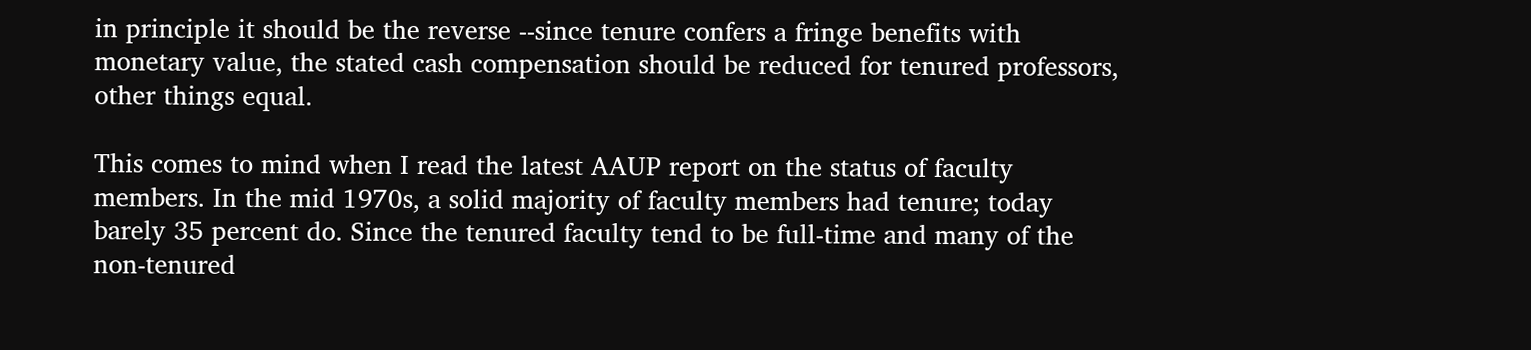in principle it should be the reverse --since tenure confers a fringe benefits with monetary value, the stated cash compensation should be reduced for tenured professors, other things equal.

This comes to mind when I read the latest AAUP report on the status of faculty members. In the mid 1970s, a solid majority of faculty members had tenure; today barely 35 percent do. Since the tenured faculty tend to be full-time and many of the non-tenured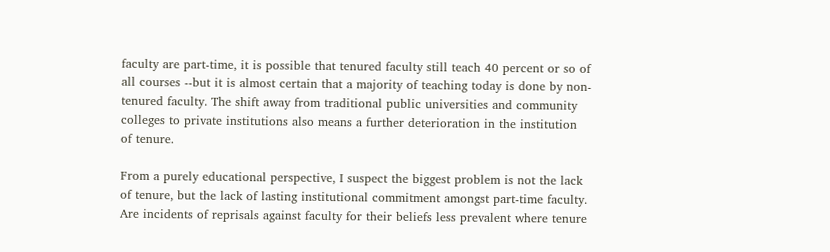faculty are part-time, it is possible that tenured faculty still teach 40 percent or so of all courses --but it is almost certain that a majority of teaching today is done by non-tenured faculty. The shift away from traditional public universities and community colleges to private institutions also means a further deterioration in the institution of tenure.

From a purely educational perspective, I suspect the biggest problem is not the lack of tenure, but the lack of lasting institutional commitment amongst part-time faculty. Are incidents of reprisals against faculty for their beliefs less prevalent where tenure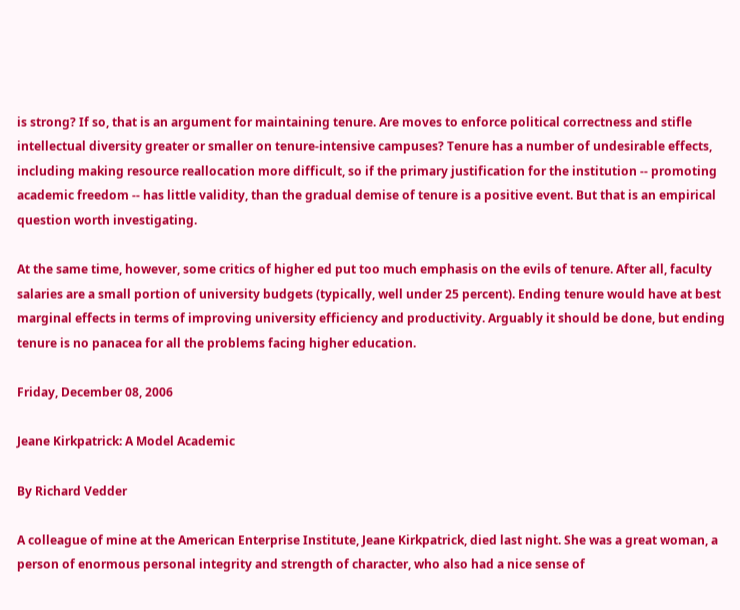is strong? If so, that is an argument for maintaining tenure. Are moves to enforce political correctness and stifle intellectual diversity greater or smaller on tenure-intensive campuses? Tenure has a number of undesirable effects, including making resource reallocation more difficult, so if the primary justification for the institution -- promoting academic freedom -- has little validity, than the gradual demise of tenure is a positive event. But that is an empirical question worth investigating.

At the same time, however, some critics of higher ed put too much emphasis on the evils of tenure. After all, faculty salaries are a small portion of university budgets (typically, well under 25 percent). Ending tenure would have at best marginal effects in terms of improving university efficiency and productivity. Arguably it should be done, but ending tenure is no panacea for all the problems facing higher education.

Friday, December 08, 2006

Jeane Kirkpatrick: A Model Academic

By Richard Vedder

A colleague of mine at the American Enterprise Institute, Jeane Kirkpatrick, died last night. She was a great woman, a person of enormous personal integrity and strength of character, who also had a nice sense of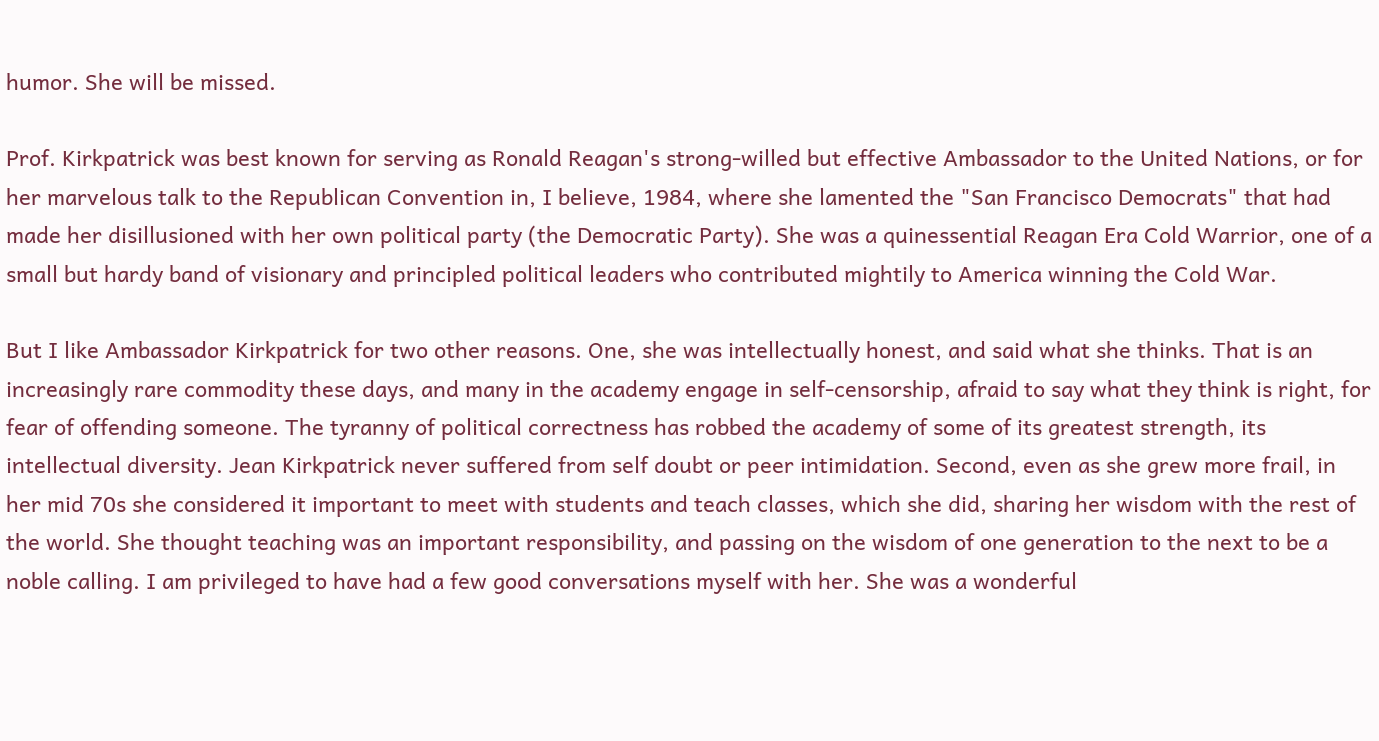humor. She will be missed.

Prof. Kirkpatrick was best known for serving as Ronald Reagan's strong-willed but effective Ambassador to the United Nations, or for her marvelous talk to the Republican Convention in, I believe, 1984, where she lamented the "San Francisco Democrats" that had made her disillusioned with her own political party (the Democratic Party). She was a quinessential Reagan Era Cold Warrior, one of a small but hardy band of visionary and principled political leaders who contributed mightily to America winning the Cold War.

But I like Ambassador Kirkpatrick for two other reasons. One, she was intellectually honest, and said what she thinks. That is an increasingly rare commodity these days, and many in the academy engage in self-censorship, afraid to say what they think is right, for fear of offending someone. The tyranny of political correctness has robbed the academy of some of its greatest strength, its intellectual diversity. Jean Kirkpatrick never suffered from self doubt or peer intimidation. Second, even as she grew more frail, in her mid 70s she considered it important to meet with students and teach classes, which she did, sharing her wisdom with the rest of the world. She thought teaching was an important responsibility, and passing on the wisdom of one generation to the next to be a noble calling. I am privileged to have had a few good conversations myself with her. She was a wonderful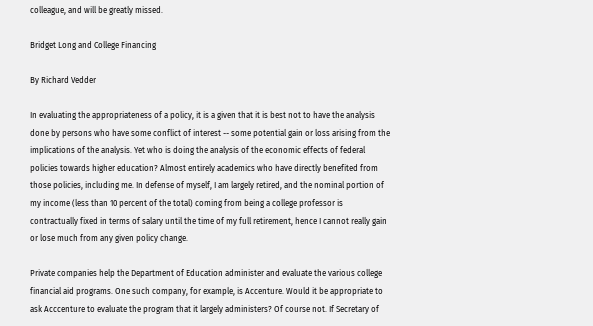colleague, and will be greatly missed.

Bridget Long and College Financing

By Richard Vedder

In evaluating the appropriateness of a policy, it is a given that it is best not to have the analysis done by persons who have some conflict of interest -- some potential gain or loss arising from the implications of the analysis. Yet who is doing the analysis of the economic effects of federal policies towards higher education? Almost entirely academics who have directly benefited from those policies, including me. In defense of myself, I am largely retired, and the nominal portion of my income (less than 10 percent of the total) coming from being a college professor is contractually fixed in terms of salary until the time of my full retirement, hence I cannot really gain or lose much from any given policy change.

Private companies help the Department of Education administer and evaluate the various college financial aid programs. One such company, for example, is Accenture. Would it be appropriate to ask Acccenture to evaluate the program that it largely administers? Of course not. If Secretary of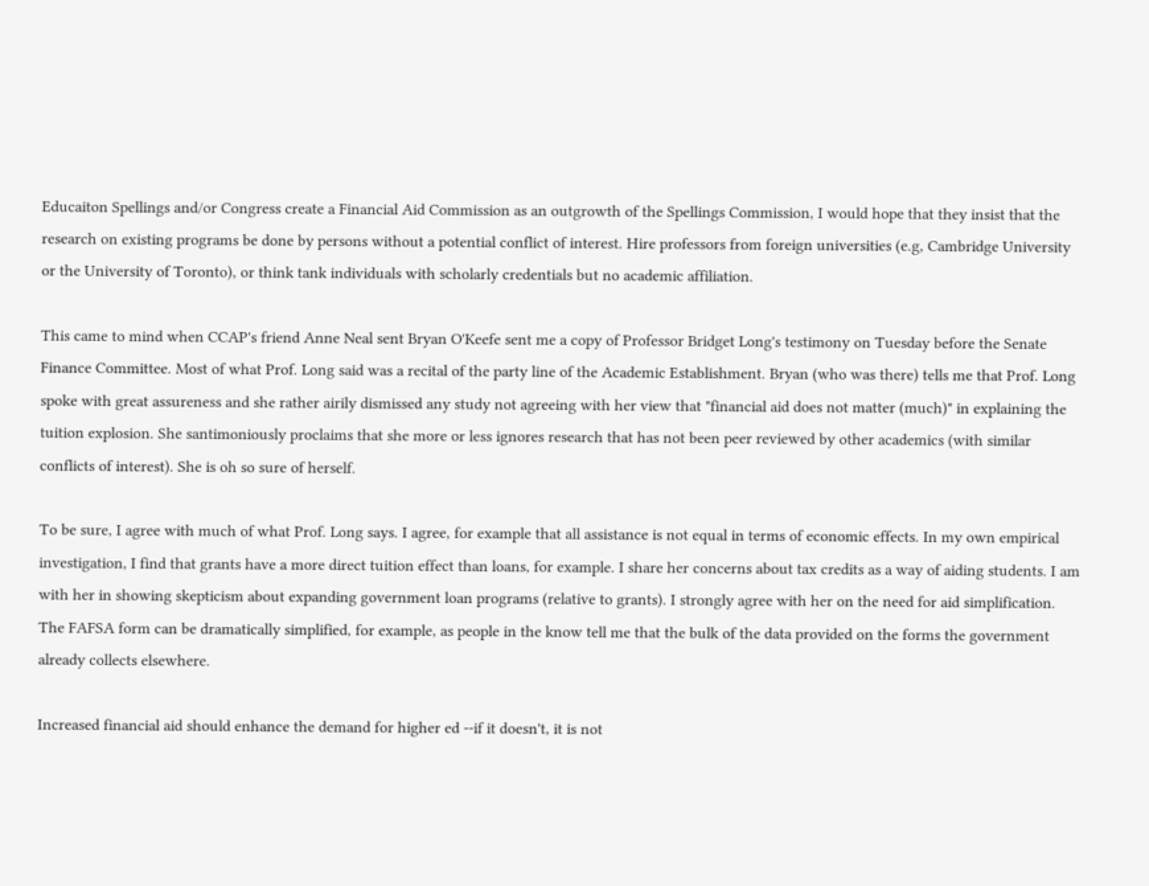Educaiton Spellings and/or Congress create a Financial Aid Commission as an outgrowth of the Spellings Commission, I would hope that they insist that the research on existing programs be done by persons without a potential conflict of interest. Hire professors from foreign universities (e.g, Cambridge University or the University of Toronto), or think tank individuals with scholarly credentials but no academic affiliation.

This came to mind when CCAP's friend Anne Neal sent Bryan O'Keefe sent me a copy of Professor Bridget Long's testimony on Tuesday before the Senate Finance Committee. Most of what Prof. Long said was a recital of the party line of the Academic Establishment. Bryan (who was there) tells me that Prof. Long spoke with great assureness and she rather airily dismissed any study not agreeing with her view that "financial aid does not matter (much)" in explaining the tuition explosion. She santimoniously proclaims that she more or less ignores research that has not been peer reviewed by other academics (with similar conflicts of interest). She is oh so sure of herself.

To be sure, I agree with much of what Prof. Long says. I agree, for example that all assistance is not equal in terms of economic effects. In my own empirical investigation, I find that grants have a more direct tuition effect than loans, for example. I share her concerns about tax credits as a way of aiding students. I am with her in showing skepticism about expanding government loan programs (relative to grants). I strongly agree with her on the need for aid simplification. The FAFSA form can be dramatically simplified, for example, as people in the know tell me that the bulk of the data provided on the forms the government already collects elsewhere.

Increased financial aid should enhance the demand for higher ed --if it doesn't, it is not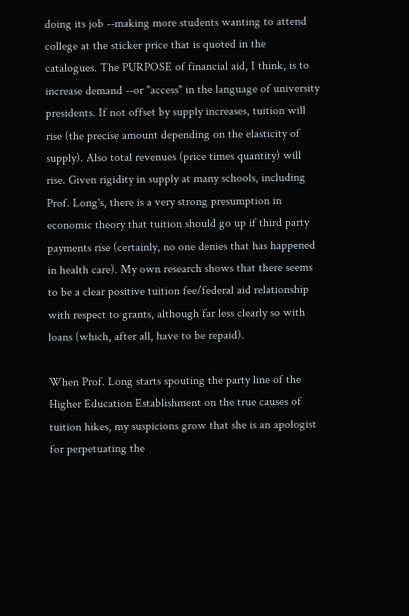doing its job --making more students wanting to attend college at the sticker price that is quoted in the catalogues. The PURPOSE of financial aid, I think, is to increase demand --or "access" in the language of university presidents. If not offset by supply increases, tuition will rise (the precise amount depending on the elasticity of supply). Also total revenues (price times quantity) will rise. Given rigidity in supply at many schools, including Prof. Long's, there is a very strong presumption in economic theory that tuition should go up if third party payments rise (certainly, no one denies that has happened in health care). My own research shows that there seems to be a clear positive tuition fee/federal aid relationship with respect to grants, although far less clearly so with loans (which, after all, have to be repaid).

When Prof. Long starts spouting the party line of the Higher Education Establishment on the true causes of tuition hikes, my suspicions grow that she is an apologist for perpetuating the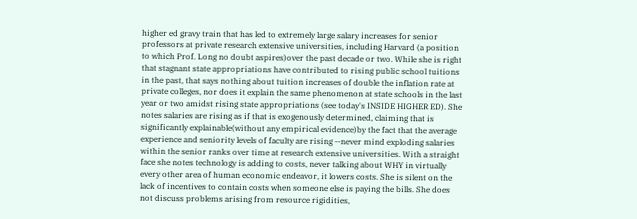higher ed gravy train that has led to extremely large salary increases for senior professors at private research extensive universities, including Harvard (a position to which Prof. Long no doubt aspires)over the past decade or two. While she is right that stagnant state appropriations have contributed to rising public school tuitions in the past, that says nothing about tuition increases of double the inflation rate at private colleges, nor does it explain the same phenomenon at state schools in the last year or two amidst rising state appropriations (see today's INSIDE HIGHER ED). She notes salaries are rising as if that is exogenously determined, claiming that is significantly explainable(without any empirical evidence)by the fact that the average experience and seniority levels of faculty are rising --never mind exploding salaries within the senior ranks over time at research extensive universities. With a straight face she notes technology is adding to costs, never talking about WHY in virtually every other area of human economic endeavor, it lowers costs. She is silent on the lack of incentives to contain costs when someone else is paying the bills. She does not discuss problems arising from resource rigidities,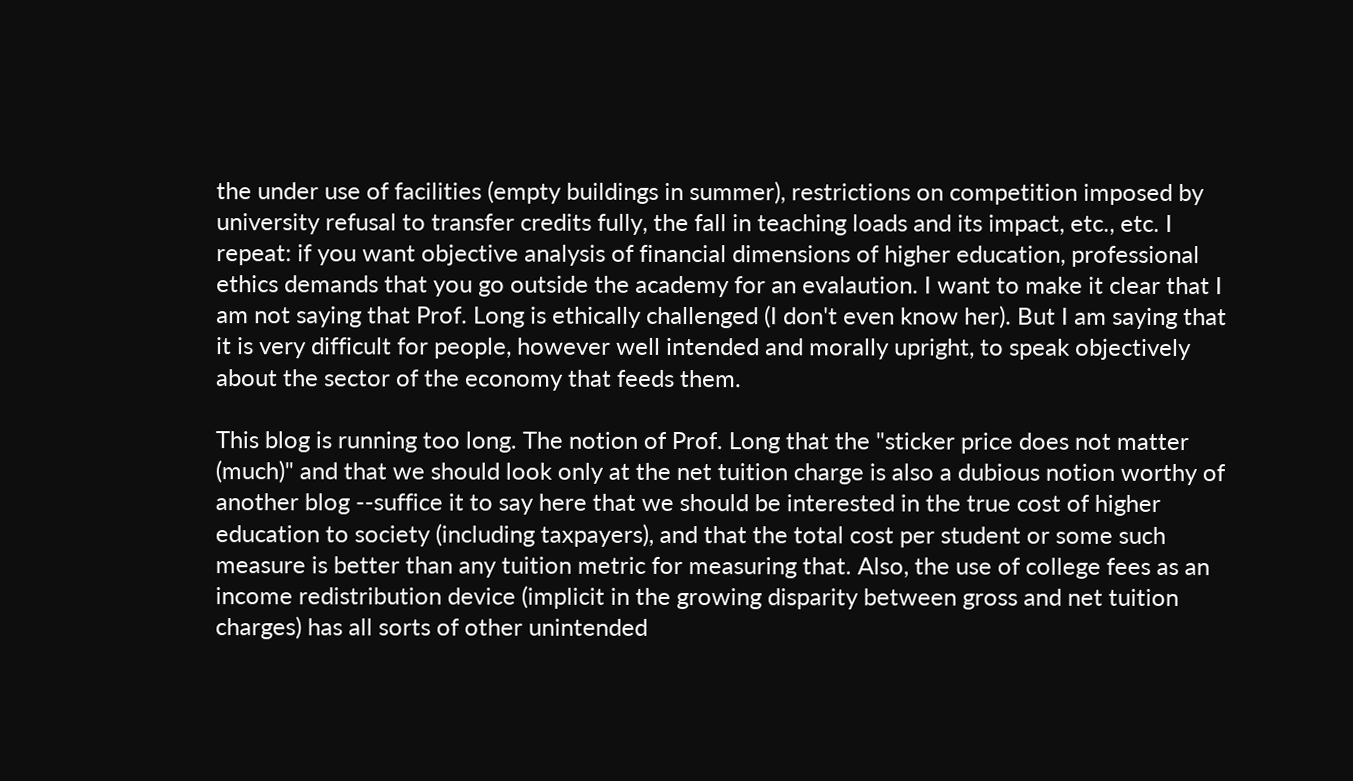the under use of facilities (empty buildings in summer), restrictions on competition imposed by university refusal to transfer credits fully, the fall in teaching loads and its impact, etc., etc. I repeat: if you want objective analysis of financial dimensions of higher education, professional ethics demands that you go outside the academy for an evalaution. I want to make it clear that I am not saying that Prof. Long is ethically challenged (I don't even know her). But I am saying that it is very difficult for people, however well intended and morally upright, to speak objectively about the sector of the economy that feeds them.

This blog is running too long. The notion of Prof. Long that the "sticker price does not matter (much)" and that we should look only at the net tuition charge is also a dubious notion worthy of another blog --suffice it to say here that we should be interested in the true cost of higher education to society (including taxpayers), and that the total cost per student or some such measure is better than any tuition metric for measuring that. Also, the use of college fees as an income redistribution device (implicit in the growing disparity between gross and net tuition charges) has all sorts of other unintended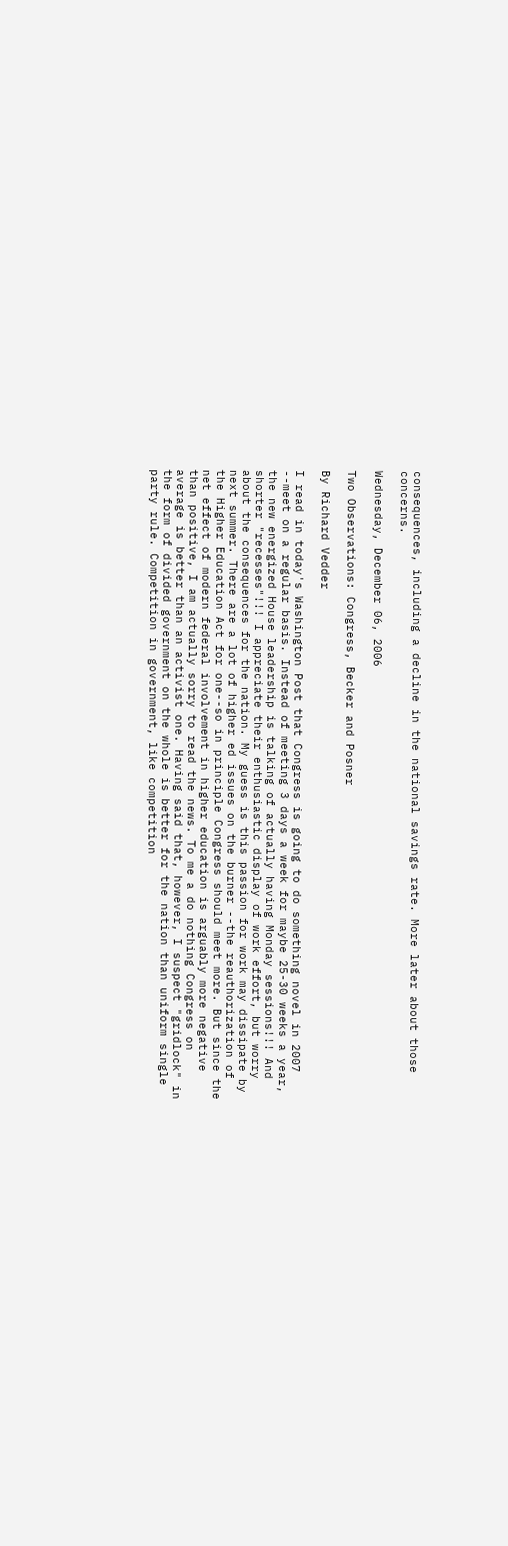consequences, including a decline in the national savings rate. More later about those concerns.

Wednesday, December 06, 2006

Two Observations: Congress, Becker and Posner

By Richard Vedder

I read in today's Washington Post that Congress is going to do something novel in 2007 --meet on a regular basis. Instead of meeting 3 days a week for maybe 25-30 weeks a year, the new energized House leadership is talking of actually having Monday sessions!!! And shorter "recesses"!!! I appreciate their enthusiastic display of work effort, but worry about the consequences for the nation. My guess is this passion for work may dissipate by next summer. There are a lot of higher ed issues on the burner --the reauthorization of the Higher Education Act for one--so in principle Congress should meet more. But since the net effect of modern federal involvement in higher education is arguably more negative than positive, I am actually sorry to read the news. To me a do nothing Congress on average is better than an activist one. Having said that, however, I suspect "gridlock" in the form of divided government on the whole is better for the nation than uniform single party rule. Competition in government, like competition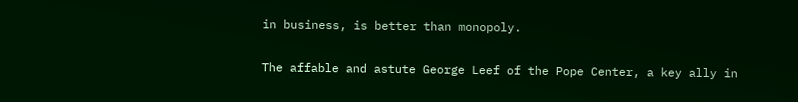in business, is better than monopoly.

The affable and astute George Leef of the Pope Center, a key ally in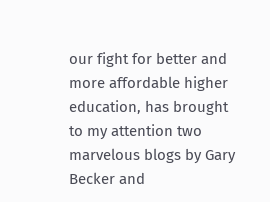our fight for better and more affordable higher education, has brought to my attention two marvelous blogs by Gary Becker and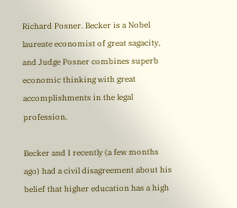Richard Posner. Becker is a Nobel laureate economist of great sagacity, and Judge Posner combines superb economic thinking with great accomplishments in the legal profession.

Becker and I recently (a few months ago) had a civil disagreement about his belief that higher education has a high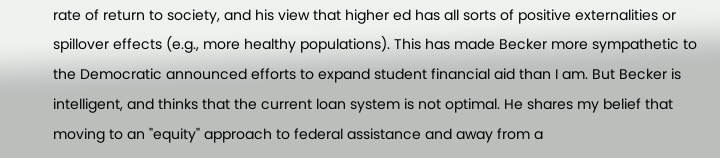rate of return to society, and his view that higher ed has all sorts of positive externalities or spillover effects (e.g., more healthy populations). This has made Becker more sympathetic to the Democratic announced efforts to expand student financial aid than I am. But Becker is intelligent, and thinks that the current loan system is not optimal. He shares my belief that moving to an "equity" approach to federal assistance and away from a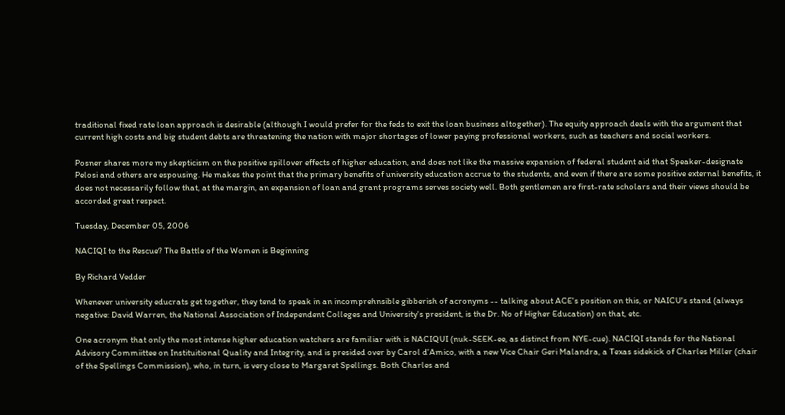traditional fixed rate loan approach is desirable (although I would prefer for the feds to exit the loan business altogether). The equity approach deals with the argument that current high costs and big student debts are threatening the nation with major shortages of lower paying professional workers, such as teachers and social workers.

Posner shares more my skepticism on the positive spillover effects of higher education, and does not like the massive expansion of federal student aid that Speaker-designate Pelosi and others are espousing. He makes the point that the primary benefits of university education accrue to the students, and even if there are some positive external benefits, it does not necessarily follow that, at the margin, an expansion of loan and grant programs serves society well. Both gentlemen are first-rate scholars and their views should be accorded great respect.

Tuesday, December 05, 2006

NACIQI to the Rescue? The Battle of the Women is Beginning

By Richard Vedder

Whenever university educrats get together, they tend to speak in an incomprehnsible gibberish of acronyms -- talking about ACE's position on this, or NAICU's stand (always negative: David Warren, the National Association of Independent Colleges and University's president, is the Dr. No of Higher Education) on that, etc.

One acronym that only the most intense higher education watchers are familiar with is NACIQUI (nuk-SEEK-ee, as distinct from NYE-cue). NACIQI stands for the National Advisory Commiittee on Instituitional Quality and Integrity, and is presided over by Carol d'Amico, with a new Vice Chair Geri Malandra, a Texas sidekick of Charles Miller (chair of the Spellings Commission), who, in turn, is very close to Margaret Spellings. Both Charles and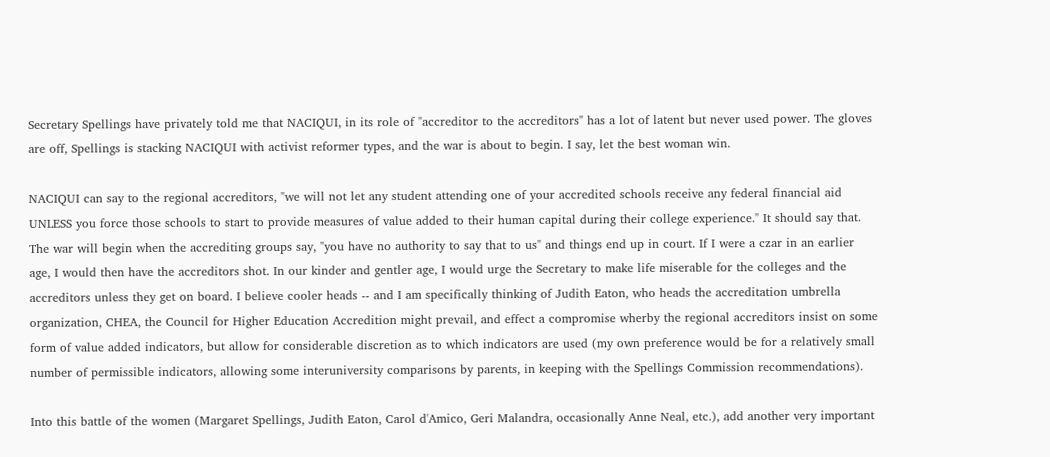Secretary Spellings have privately told me that NACIQUI, in its role of "accreditor to the accreditors" has a lot of latent but never used power. The gloves are off, Spellings is stacking NACIQUI with activist reformer types, and the war is about to begin. I say, let the best woman win.

NACIQUI can say to the regional accreditors, "we will not let any student attending one of your accredited schools receive any federal financial aid UNLESS you force those schools to start to provide measures of value added to their human capital during their college experience." It should say that. The war will begin when the accrediting groups say, "you have no authority to say that to us" and things end up in court. If I were a czar in an earlier age, I would then have the accreditors shot. In our kinder and gentler age, I would urge the Secretary to make life miserable for the colleges and the accreditors unless they get on board. I believe cooler heads -- and I am specifically thinking of Judith Eaton, who heads the accreditation umbrella organization, CHEA, the Council for Higher Education Accredition might prevail, and effect a compromise wherby the regional accreditors insist on some form of value added indicators, but allow for considerable discretion as to which indicators are used (my own preference would be for a relatively small number of permissible indicators, allowing some interuniversity comparisons by parents, in keeping with the Spellings Commission recommendations).

Into this battle of the women (Margaret Spellings, Judith Eaton, Carol d'Amico, Geri Malandra, occasionally Anne Neal, etc.), add another very important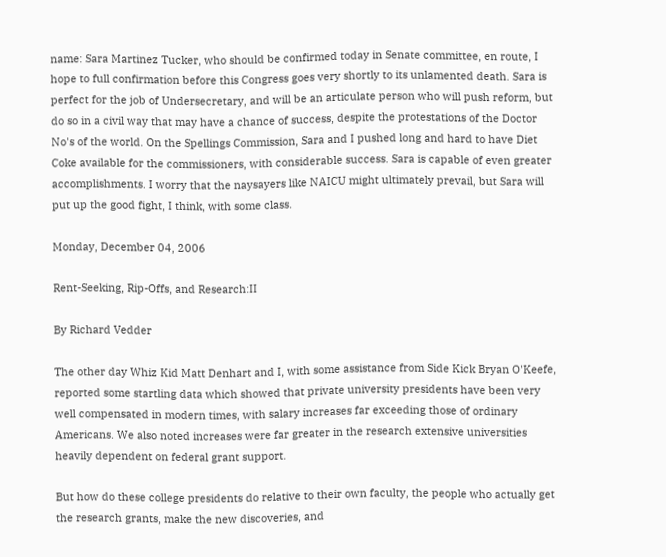name: Sara Martinez Tucker, who should be confirmed today in Senate committee, en route, I hope to full confirmation before this Congress goes very shortly to its unlamented death. Sara is perfect for the job of Undersecretary, and will be an articulate person who will push reform, but do so in a civil way that may have a chance of success, despite the protestations of the Doctor No's of the world. On the Spellings Commission, Sara and I pushed long and hard to have Diet Coke available for the commissioners, with considerable success. Sara is capable of even greater accomplishments. I worry that the naysayers like NAICU might ultimately prevail, but Sara will put up the good fight, I think, with some class.

Monday, December 04, 2006

Rent-Seeking, Rip-Offs, and Research:II

By Richard Vedder

The other day Whiz Kid Matt Denhart and I, with some assistance from Side Kick Bryan O'Keefe, reported some startling data which showed that private university presidents have been very well compensated in modern times, with salary increases far exceeding those of ordinary Americans. We also noted increases were far greater in the research extensive universities heavily dependent on federal grant support.

But how do these college presidents do relative to their own faculty, the people who actually get the research grants, make the new discoveries, and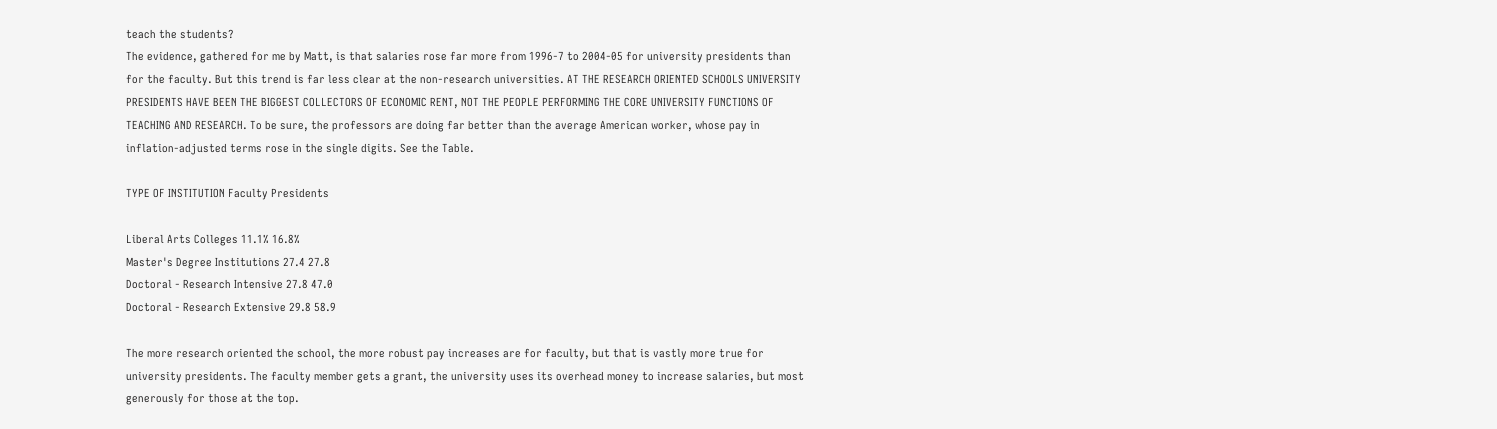teach the students?
The evidence, gathered for me by Matt, is that salaries rose far more from 1996-7 to 2004-05 for university presidents than for the faculty. But this trend is far less clear at the non-research universities. AT THE RESEARCH ORIENTED SCHOOLS UNIVERSITY PRESIDENTS HAVE BEEN THE BIGGEST COLLECTORS OF ECONOMIC RENT, NOT THE PEOPLE PERFORMING THE CORE UNIVERSITY FUNCTIONS OF TEACHING AND RESEARCH. To be sure, the professors are doing far better than the average American worker, whose pay in inflation-adjusted terms rose in the single digits. See the Table.

TYPE OF INSTITUTION Faculty Presidents

Liberal Arts Colleges 11.1% 16.8%
Master's Degree Institutions 27.4 27.8
Doctoral - Research Intensive 27.8 47.0
Doctoral - Research Extensive 29.8 58.9

The more research oriented the school, the more robust pay increases are for faculty, but that is vastly more true for university presidents. The faculty member gets a grant, the university uses its overhead money to increase salaries, but most generously for those at the top.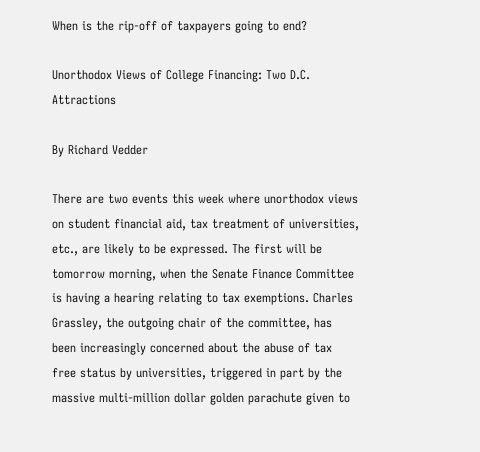When is the rip-off of taxpayers going to end?

Unorthodox Views of College Financing: Two D.C. Attractions

By Richard Vedder

There are two events this week where unorthodox views on student financial aid, tax treatment of universities, etc., are likely to be expressed. The first will be tomorrow morning, when the Senate Finance Committee is having a hearing relating to tax exemptions. Charles Grassley, the outgoing chair of the committee, has been increasingly concerned about the abuse of tax free status by universities, triggered in part by the massive multi-million dollar golden parachute given to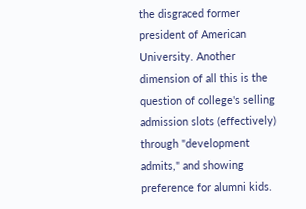the disgraced former president of American University. Another dimension of all this is the question of college's selling admission slots (effectively) through "development admits," and showing preference for alumni kids.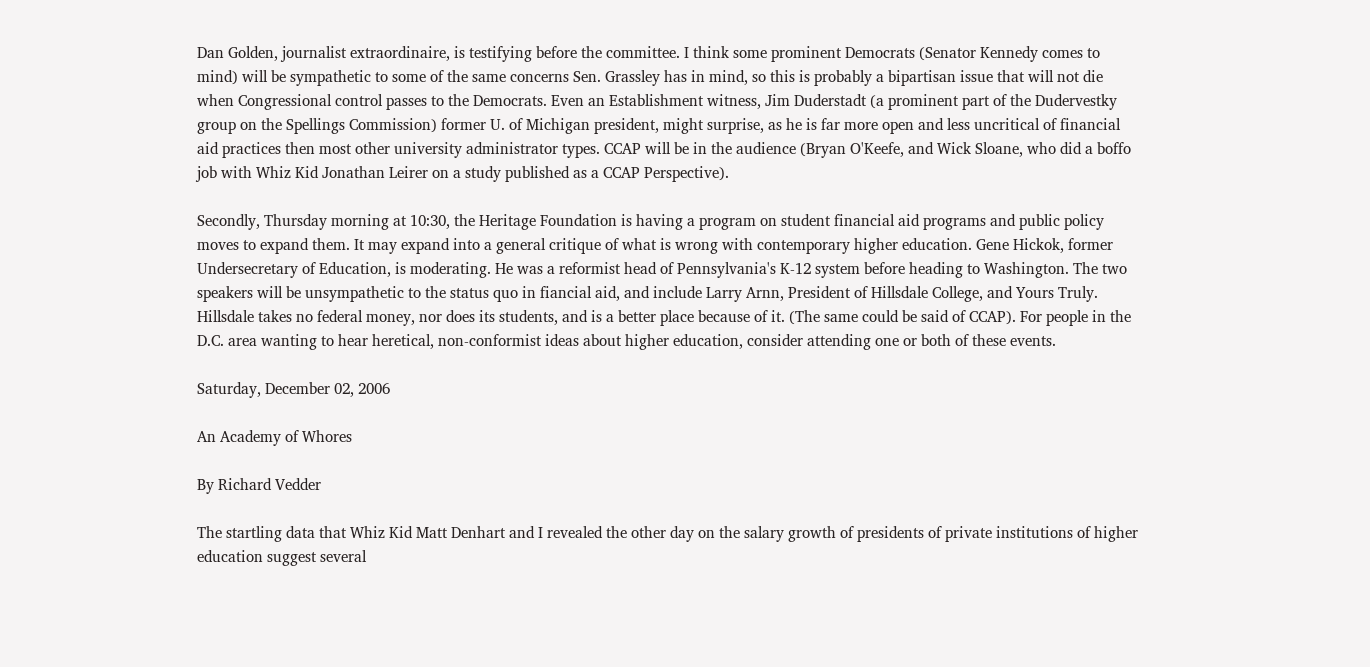Dan Golden, journalist extraordinaire, is testifying before the committee. I think some prominent Democrats (Senator Kennedy comes to mind) will be sympathetic to some of the same concerns Sen. Grassley has in mind, so this is probably a bipartisan issue that will not die when Congressional control passes to the Democrats. Even an Establishment witness, Jim Duderstadt (a prominent part of the Dudervestky group on the Spellings Commission) former U. of Michigan president, might surprise, as he is far more open and less uncritical of financial aid practices then most other university administrator types. CCAP will be in the audience (Bryan O'Keefe, and Wick Sloane, who did a boffo job with Whiz Kid Jonathan Leirer on a study published as a CCAP Perspective).

Secondly, Thursday morning at 10:30, the Heritage Foundation is having a program on student financial aid programs and public policy moves to expand them. It may expand into a general critique of what is wrong with contemporary higher education. Gene Hickok, former Undersecretary of Education, is moderating. He was a reformist head of Pennsylvania's K-12 system before heading to Washington. The two speakers will be unsympathetic to the status quo in fiancial aid, and include Larry Arnn, President of Hillsdale College, and Yours Truly. Hillsdale takes no federal money, nor does its students, and is a better place because of it. (The same could be said of CCAP). For people in the D.C. area wanting to hear heretical, non-conformist ideas about higher education, consider attending one or both of these events.

Saturday, December 02, 2006

An Academy of Whores

By Richard Vedder

The startling data that Whiz Kid Matt Denhart and I revealed the other day on the salary growth of presidents of private institutions of higher education suggest several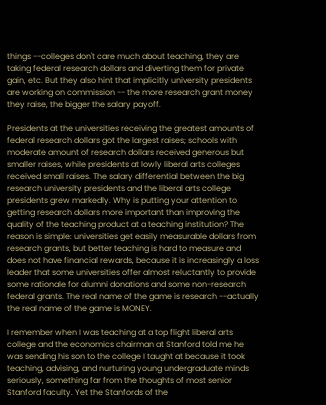things --colleges don't care much about teaching, they are taking federal research dollars and diverting them for private gain, etc. But they also hint that implicitly university presidents are working on commission -- the more research grant money they raise, the bigger the salary payoff.

Presidents at the universities receiving the greatest amounts of federal research dollars got the largest raises; schools with moderate amount of research dollars received generous but smaller raises, while presidents at lowly liberal arts colleges received small raises. The salary differential between the big research university presidents and the liberal arts college presidents grew markedly. Why is putting your attention to getting research dollars more important than improving the quality of the teaching product at a teaching institution? The reason is simple: universities get easily measurable dollars from research grants, but better teaching is hard to measure and does not have financial rewards, because it is increasingly a loss leader that some universities offer almost reluctantly to provide some rationale for alumni donations and some non-research federal grants. The real name of the game is research --actually the real name of the game is MONEY.

I remember when I was teaching at a top flight liberal arts college and the economics chairman at Stanford told me he was sending his son to the college I taught at because it took teaching, advising, and nurturing young undergraduate minds seriously, something far from the thoughts of most senior Stanford faculty. Yet the Stanfords of the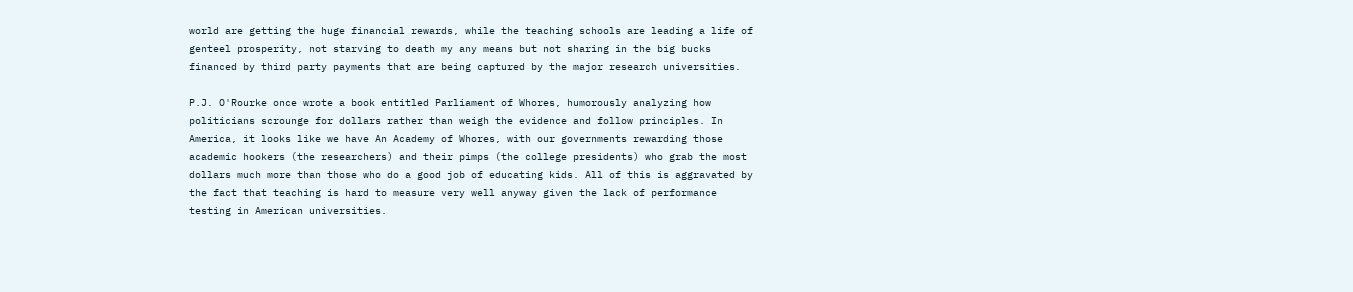world are getting the huge financial rewards, while the teaching schools are leading a life of genteel prosperity, not starving to death my any means but not sharing in the big bucks financed by third party payments that are being captured by the major research universities.

P.J. O'Rourke once wrote a book entitled Parliament of Whores, humorously analyzing how politicians scrounge for dollars rather than weigh the evidence and follow principles. In America, it looks like we have An Academy of Whores, with our governments rewarding those academic hookers (the researchers) and their pimps (the college presidents) who grab the most dollars much more than those who do a good job of educating kids. All of this is aggravated by the fact that teaching is hard to measure very well anyway given the lack of performance testing in American universities.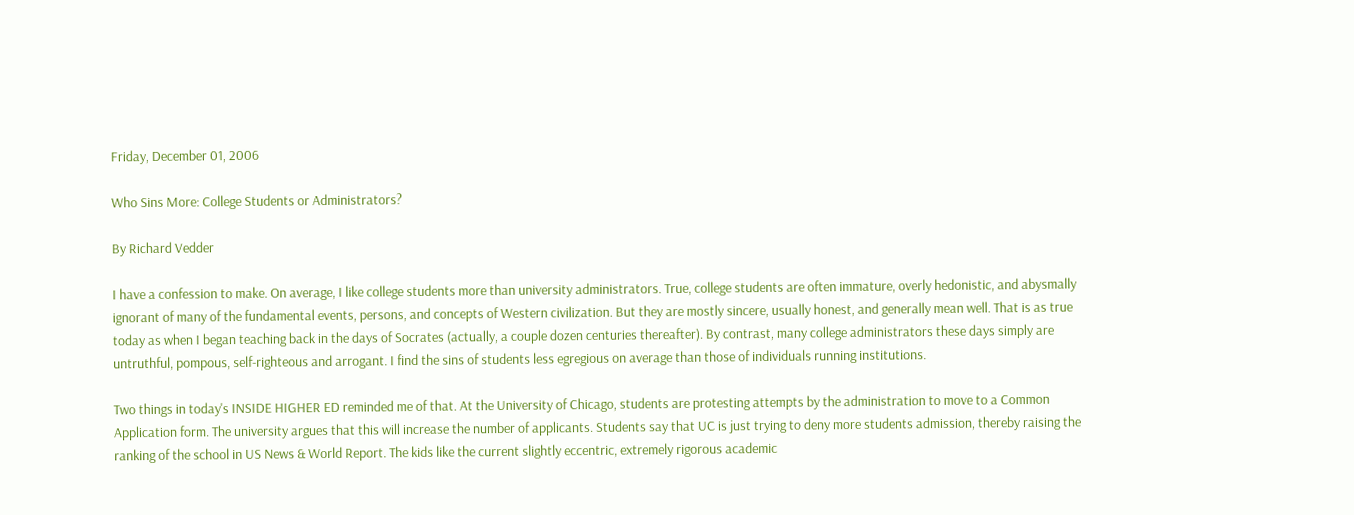Friday, December 01, 2006

Who Sins More: College Students or Administrators?

By Richard Vedder

I have a confession to make. On average, I like college students more than university administrators. True, college students are often immature, overly hedonistic, and abysmally ignorant of many of the fundamental events, persons, and concepts of Western civilization. But they are mostly sincere, usually honest, and generally mean well. That is as true today as when I began teaching back in the days of Socrates (actually, a couple dozen centuries thereafter). By contrast, many college administrators these days simply are untruthful, pompous, self-righteous and arrogant. I find the sins of students less egregious on average than those of individuals running institutions.

Two things in today's INSIDE HIGHER ED reminded me of that. At the University of Chicago, students are protesting attempts by the administration to move to a Common Application form. The university argues that this will increase the number of applicants. Students say that UC is just trying to deny more students admission, thereby raising the ranking of the school in US News & World Report. The kids like the current slightly eccentric, extremely rigorous academic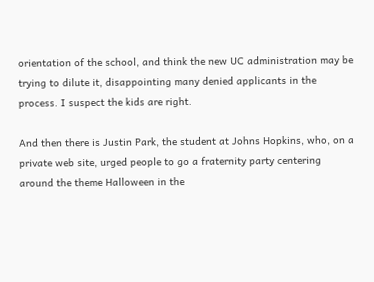orientation of the school, and think the new UC administration may be trying to dilute it, disappointing many denied applicants in the process. I suspect the kids are right.

And then there is Justin Park, the student at Johns Hopkins, who, on a private web site, urged people to go a fraternity party centering around the theme Halloween in the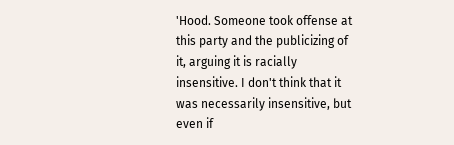'Hood. Someone took offense at this party and the publicizing of it, arguing it is racially insensitive. I don't think that it was necessarily insensitive, but even if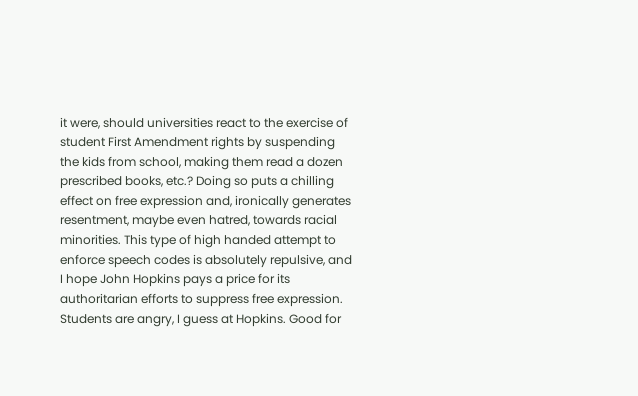it were, should universities react to the exercise of student First Amendment rights by suspending the kids from school, making them read a dozen prescribed books, etc.? Doing so puts a chilling effect on free expression and, ironically generates resentment, maybe even hatred, towards racial minorities. This type of high handed attempt to enforce speech codes is absolutely repulsive, and I hope John Hopkins pays a price for its authoritarian efforts to suppress free expression. Students are angry, I guess at Hopkins. Good for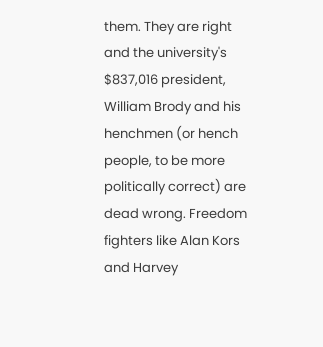them. They are right and the university's $837,016 president, William Brody and his henchmen (or hench people, to be more politically correct) are dead wrong. Freedom fighters like Alan Kors and Harvey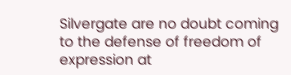Silvergate are no doubt coming to the defense of freedom of expression at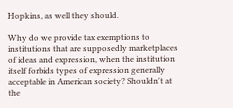Hopkins, as well they should.

Why do we provide tax exemptions to institutions that are supposedly marketplaces of ideas and expression, when the institution itself forbids types of expression generally acceptable in American society? Shouldn't at the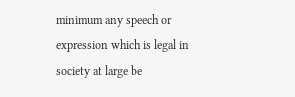minimum any speech or expression which is legal in society at large be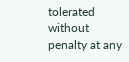tolerated without penalty at any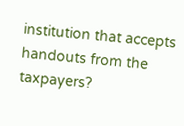institution that accepts handouts from the taxpayers?